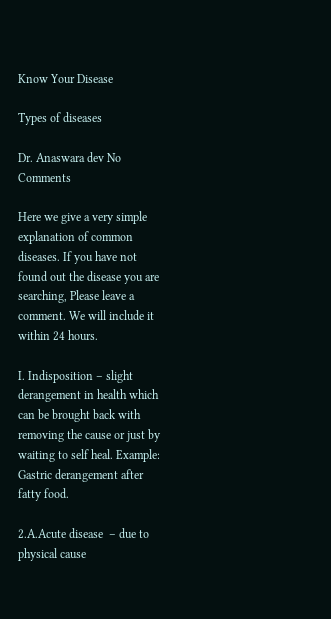Know Your Disease

Types of diseases

Dr. Anaswara dev No Comments

Here we give a very simple explanation of common diseases. If you have not found out the disease you are searching, Please leave a comment. We will include it within 24 hours.

I. Indisposition – slight derangement in health which can be brought back with removing the cause or just by waiting to self heal. Example: Gastric derangement after fatty food.

2.A.Acute disease  – due to physical cause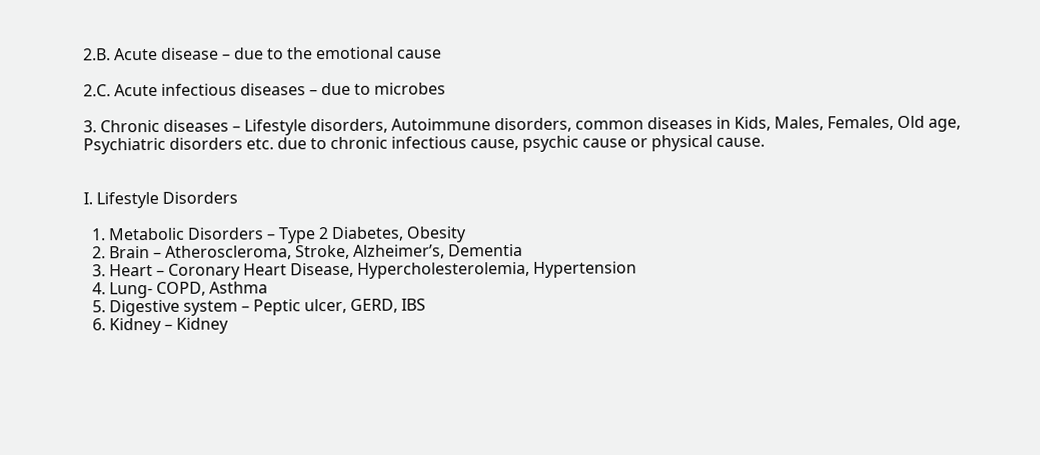2.B. Acute disease – due to the emotional cause

2.C. Acute infectious diseases – due to microbes

3. Chronic diseases – Lifestyle disorders, Autoimmune disorders, common diseases in Kids, Males, Females, Old age, Psychiatric disorders etc. due to chronic infectious cause, psychic cause or physical cause.


I. Lifestyle Disorders

  1. Metabolic Disorders – Type 2 Diabetes, Obesity
  2. Brain – Atheroscleroma, Stroke, Alzheimer’s, Dementia
  3. Heart – Coronary Heart Disease, Hypercholesterolemia, Hypertension
  4. Lung- COPD, Asthma
  5. Digestive system – Peptic ulcer, GERD, IBS
  6. Kidney – Kidney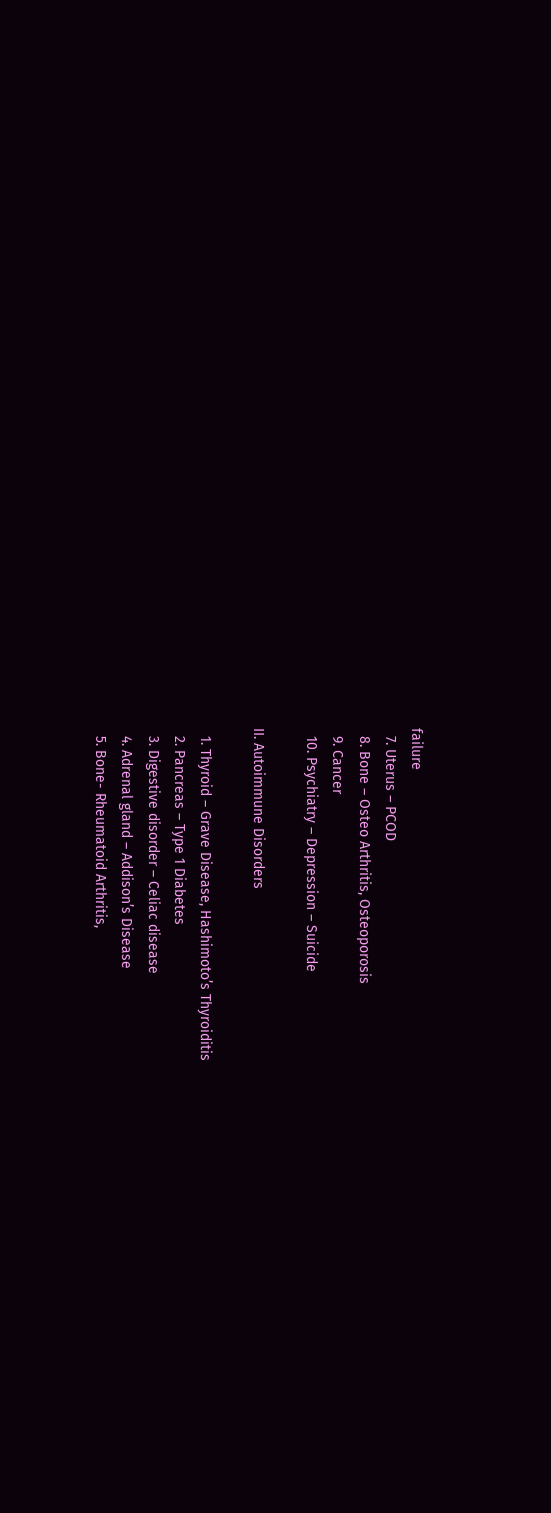failure
  7. Uterus – PCOD
  8. Bone – Osteo Arthritis, Osteoporosis
  9. Cancer
  10. Psychiatry – Depression – Suicide

II. Autoimmune Disorders

  1. Thyroid – Grave Disease, Hashimoto’s Thyroiditis
  2. Pancreas – Type 1 Diabetes
  3. Digestive disorder – Celiac disease
  4. Adrenal gland – Addison’s Disease
  5. Bone- Rheumatoid Arthritis,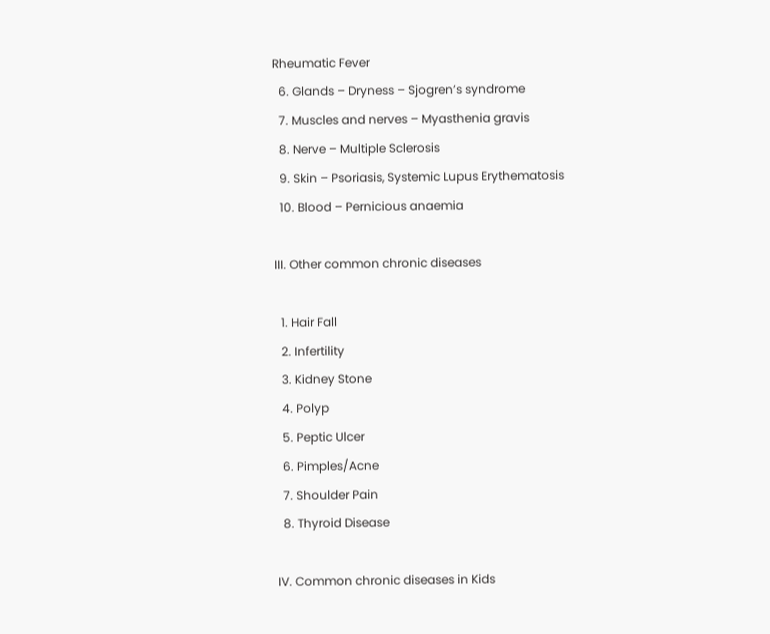Rheumatic Fever
  6. Glands – Dryness – Sjogren’s syndrome
  7. Muscles and nerves – Myasthenia gravis
  8. Nerve – Multiple Sclerosis
  9. Skin – Psoriasis, Systemic Lupus Erythematosis
  10. Blood – Pernicious anaemia

III. Other common chronic diseases

  1. Hair Fall
  2. Infertility
  3. Kidney Stone
  4. Polyp
  5. Peptic Ulcer
  6. Pimples/Acne
  7. Shoulder Pain
  8. Thyroid Disease

IV. Common chronic diseases in Kids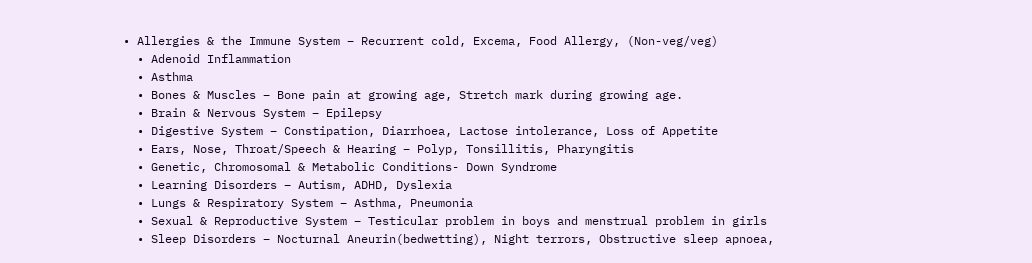• Allergies & the Immune System – Recurrent cold, Excema, Food Allergy, (Non-veg/veg)
  • Adenoid Inflammation
  • Asthma
  • Bones & Muscles – Bone pain at growing age, Stretch mark during growing age.
  • Brain & Nervous System – Epilepsy
  • Digestive System – Constipation, Diarrhoea, Lactose intolerance, Loss of Appetite
  • Ears, Nose, Throat/Speech & Hearing – Polyp, Tonsillitis, Pharyngitis
  • Genetic, Chromosomal & Metabolic Conditions- Down Syndrome
  • Learning Disorders – Autism, ADHD, Dyslexia
  • Lungs & Respiratory System – Asthma, Pneumonia
  • Sexual & Reproductive System – Testicular problem in boys and menstrual problem in girls
  • Sleep Disorders – Nocturnal Aneurin(bedwetting), Night terrors, Obstructive sleep apnoea,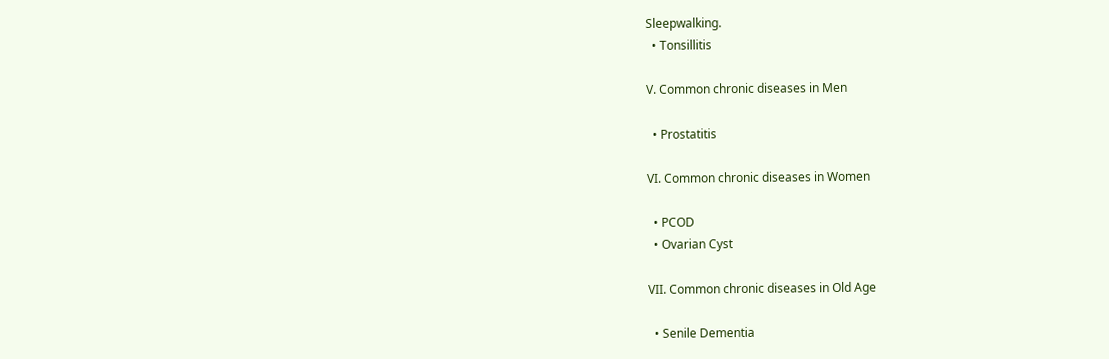Sleepwalking.
  • Tonsillitis

V. Common chronic diseases in Men

  • Prostatitis

VI. Common chronic diseases in Women

  • PCOD
  • Ovarian Cyst

VII. Common chronic diseases in Old Age

  • Senile Dementia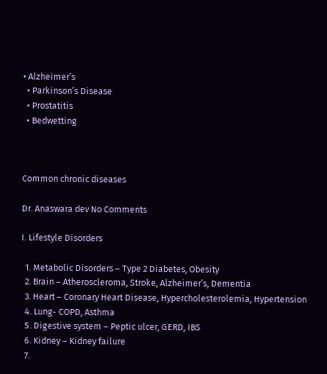• Alzheimer’s
  • Parkinson’s Disease
  • Prostatitis
  • Bedwetting



Common chronic diseases

Dr. Anaswara dev No Comments

I. Lifestyle Disorders

  1. Metabolic Disorders – Type 2 Diabetes, Obesity
  2. Brain – Atheroscleroma, Stroke, Alzheimer’s, Dementia
  3. Heart – Coronary Heart Disease, Hypercholesterolemia, Hypertension
  4. Lung- COPD, Asthma
  5. Digestive system – Peptic ulcer, GERD, IBS
  6. Kidney – Kidney failure
  7.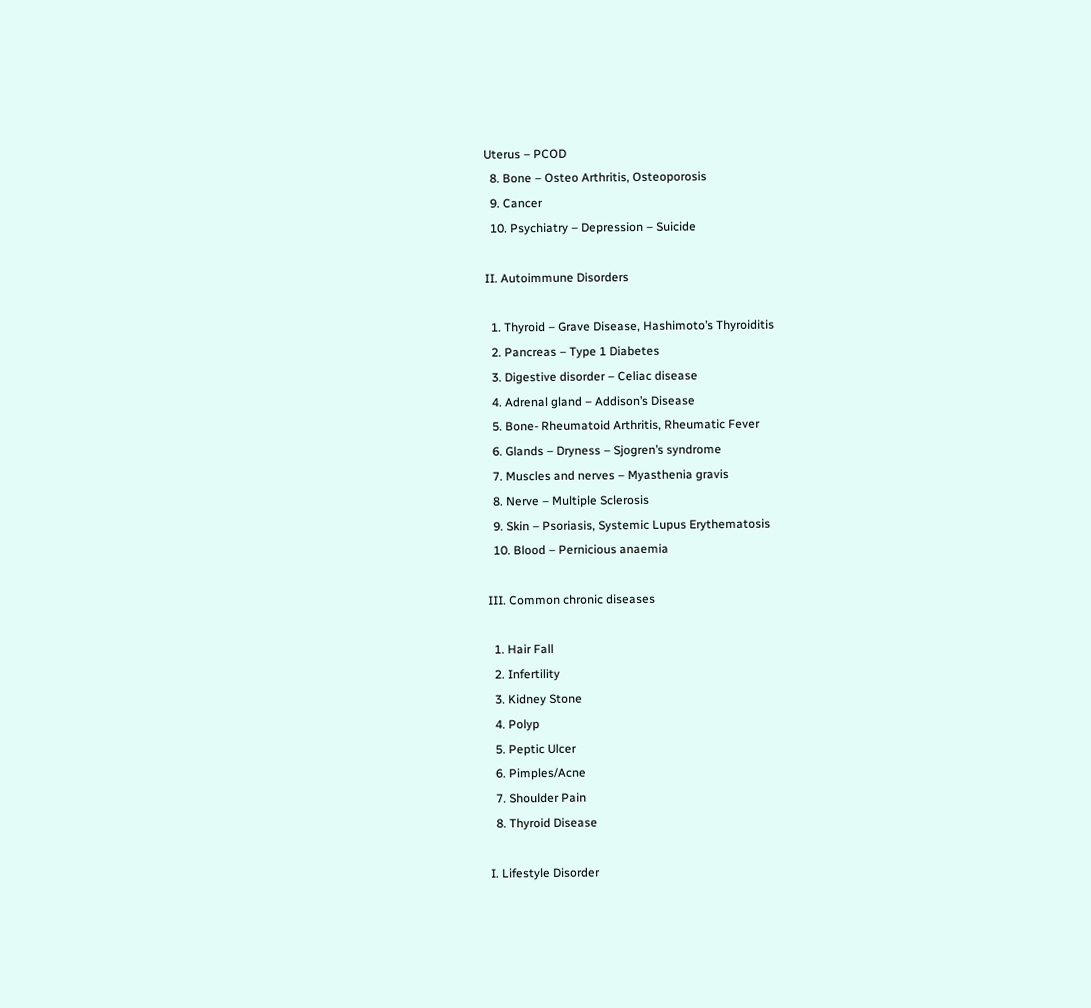Uterus – PCOD
  8. Bone – Osteo Arthritis, Osteoporosis
  9. Cancer
  10. Psychiatry – Depression – Suicide

II. Autoimmune Disorders

  1. Thyroid – Grave Disease, Hashimoto’s Thyroiditis
  2. Pancreas – Type 1 Diabetes
  3. Digestive disorder – Celiac disease
  4. Adrenal gland – Addison’s Disease
  5. Bone- Rheumatoid Arthritis, Rheumatic Fever
  6. Glands – Dryness – Sjogren’s syndrome
  7. Muscles and nerves – Myasthenia gravis
  8. Nerve – Multiple Sclerosis
  9. Skin – Psoriasis, Systemic Lupus Erythematosis
  10. Blood – Pernicious anaemia

III. Common chronic diseases

  1. Hair Fall
  2. Infertility
  3. Kidney Stone
  4. Polyp
  5. Peptic Ulcer
  6. Pimples/Acne
  7. Shoulder Pain
  8. Thyroid Disease

I. Lifestyle Disorder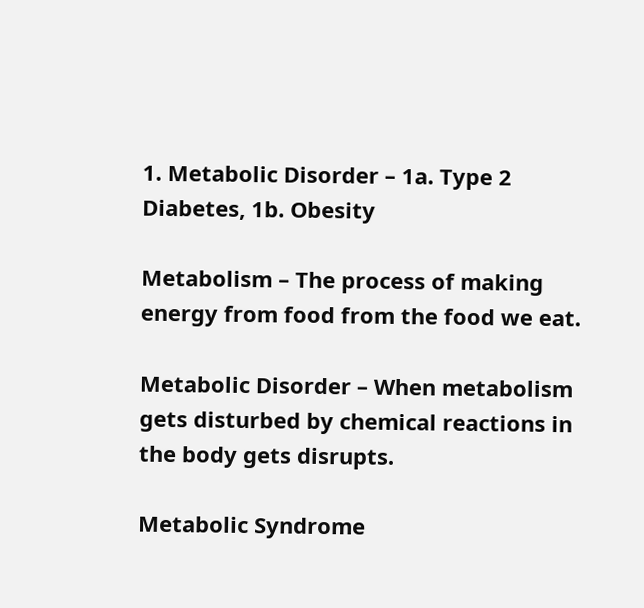1. Metabolic Disorder – 1a. Type 2 Diabetes, 1b. Obesity

Metabolism – The process of making energy from food from the food we eat.

Metabolic Disorder – When metabolism gets disturbed by chemical reactions in the body gets disrupts.

Metabolic Syndrome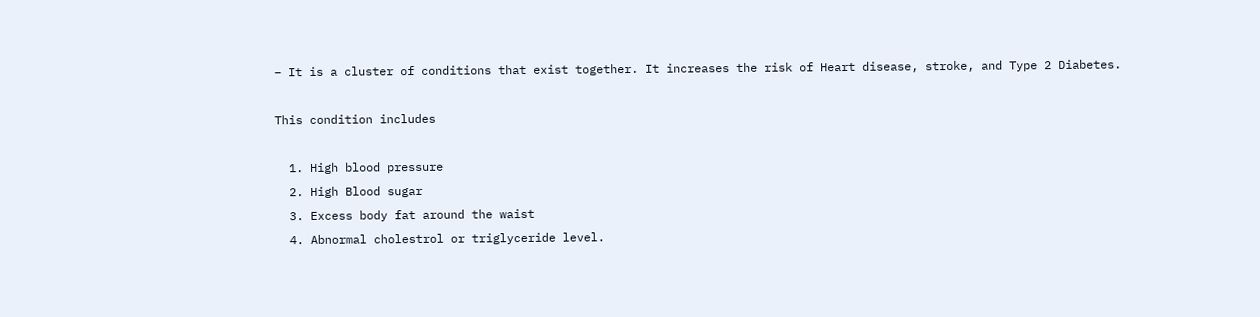– It is a cluster of conditions that exist together. It increases the risk of Heart disease, stroke, and Type 2 Diabetes.

This condition includes

  1. High blood pressure
  2. High Blood sugar
  3. Excess body fat around the waist
  4. Abnormal cholestrol or triglyceride level.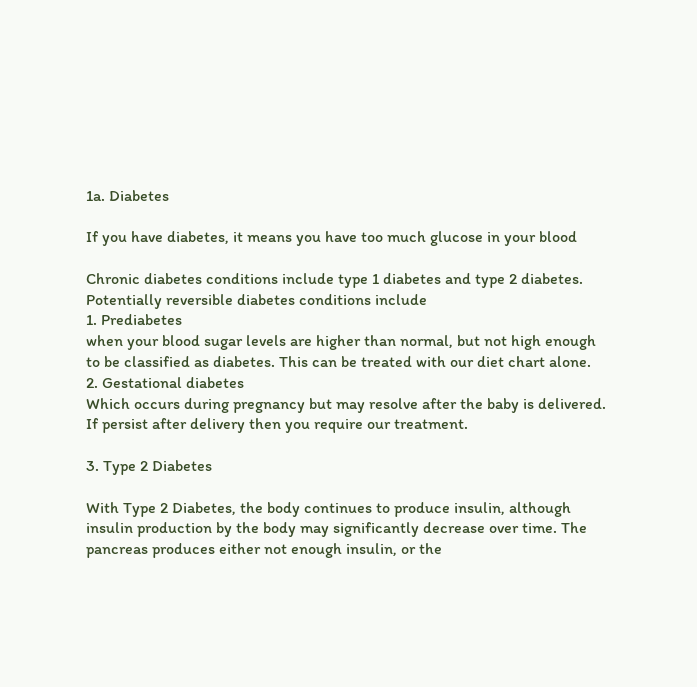1a. Diabetes

If you have diabetes, it means you have too much glucose in your blood

Chronic diabetes conditions include type 1 diabetes and type 2 diabetes.
Potentially reversible diabetes conditions include
1. Prediabetes
when your blood sugar levels are higher than normal, but not high enough to be classified as diabetes. This can be treated with our diet chart alone.
2. Gestational diabetes
Which occurs during pregnancy but may resolve after the baby is delivered. If persist after delivery then you require our treatment.

3. Type 2 Diabetes

With Type 2 Diabetes, the body continues to produce insulin, although insulin production by the body may significantly decrease over time. The pancreas produces either not enough insulin, or the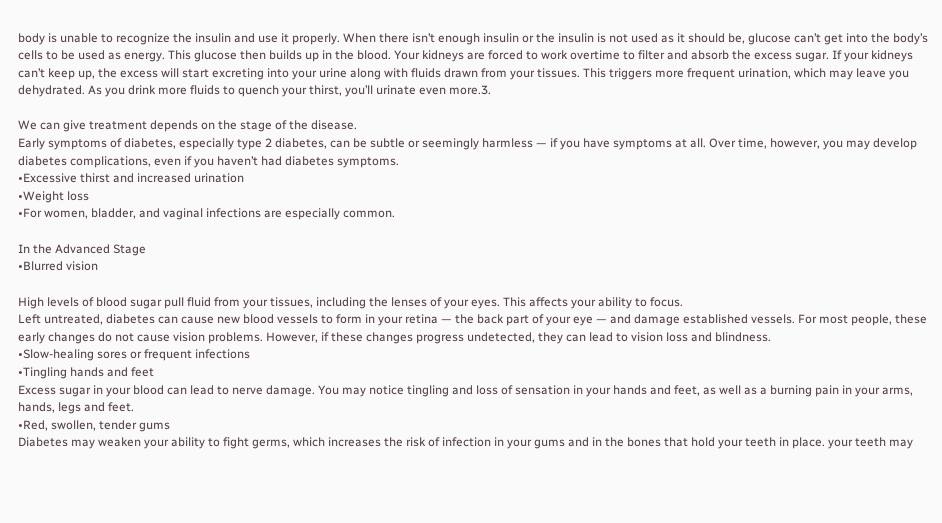body is unable to recognize the insulin and use it properly. When there isn’t enough insulin or the insulin is not used as it should be, glucose can’t get into the body’s cells to be used as energy. This glucose then builds up in the blood. Your kidneys are forced to work overtime to filter and absorb the excess sugar. If your kidneys can’t keep up, the excess will start excreting into your urine along with fluids drawn from your tissues. This triggers more frequent urination, which may leave you dehydrated. As you drink more fluids to quench your thirst, you’ll urinate even more.3.

We can give treatment depends on the stage of the disease.
Early symptoms of diabetes, especially type 2 diabetes, can be subtle or seemingly harmless — if you have symptoms at all. Over time, however, you may develop diabetes complications, even if you haven’t had diabetes symptoms.
•Excessive thirst and increased urination
•Weight loss
•For women, bladder, and vaginal infections are especially common.

In the Advanced Stage
•Blurred vision

High levels of blood sugar pull fluid from your tissues, including the lenses of your eyes. This affects your ability to focus.
Left untreated, diabetes can cause new blood vessels to form in your retina — the back part of your eye — and damage established vessels. For most people, these early changes do not cause vision problems. However, if these changes progress undetected, they can lead to vision loss and blindness.
•Slow-healing sores or frequent infections
•Tingling hands and feet
Excess sugar in your blood can lead to nerve damage. You may notice tingling and loss of sensation in your hands and feet, as well as a burning pain in your arms, hands, legs and feet.
•Red, swollen, tender gums
Diabetes may weaken your ability to fight germs, which increases the risk of infection in your gums and in the bones that hold your teeth in place. your teeth may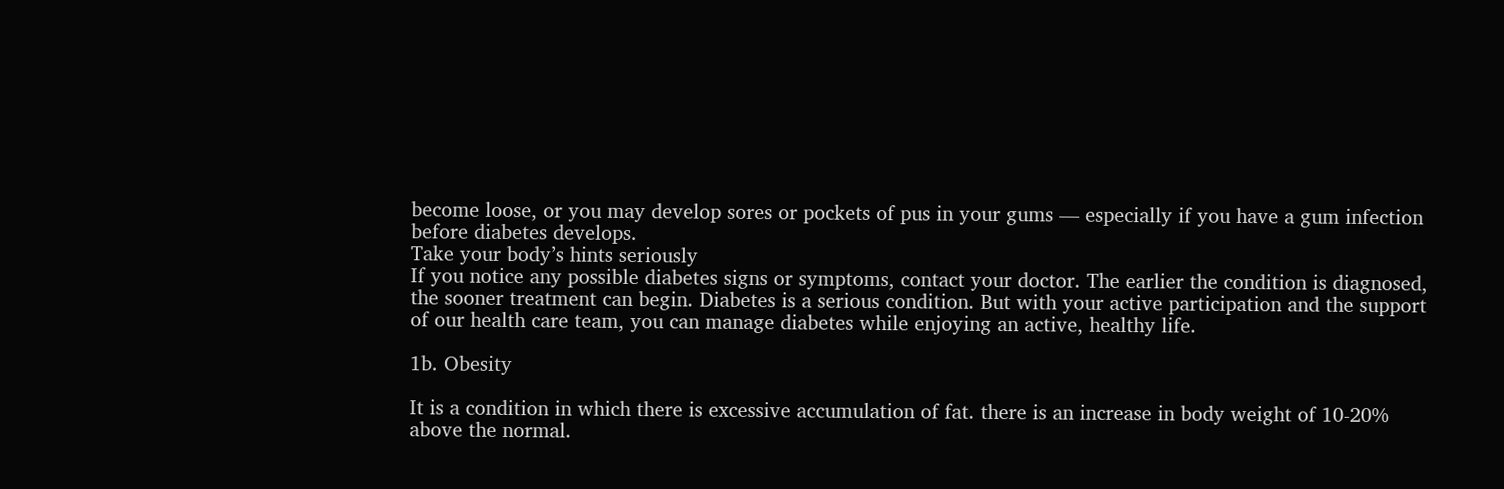become loose, or you may develop sores or pockets of pus in your gums — especially if you have a gum infection before diabetes develops.
Take your body’s hints seriously
If you notice any possible diabetes signs or symptoms, contact your doctor. The earlier the condition is diagnosed, the sooner treatment can begin. Diabetes is a serious condition. But with your active participation and the support of our health care team, you can manage diabetes while enjoying an active, healthy life.

1b. Obesity

It is a condition in which there is excessive accumulation of fat. there is an increase in body weight of 10-20% above the normal.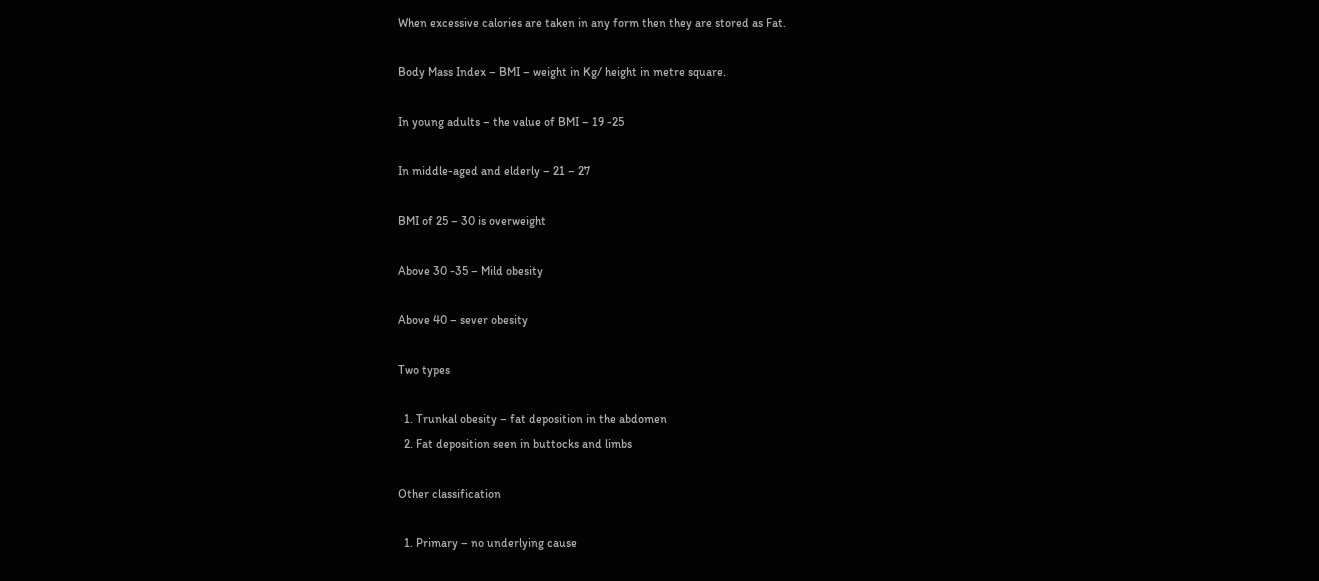When excessive calories are taken in any form then they are stored as Fat.

Body Mass Index – BMI – weight in Kg/ height in metre square.

In young adults – the value of BMI – 19 -25

In middle-aged and elderly – 21 – 27

BMI of 25 – 30 is overweight

Above 30 -35 – Mild obesity

Above 40 – sever obesity

Two types

  1. Trunkal obesity – fat deposition in the abdomen
  2. Fat deposition seen in buttocks and limbs

Other classification

  1. Primary – no underlying cause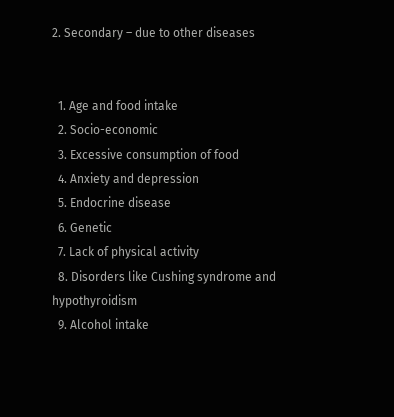2. Secondary – due to other diseases


  1. Age and food intake
  2. Socio-economic
  3. Excessive consumption of food
  4. Anxiety and depression
  5. Endocrine disease
  6. Genetic
  7. Lack of physical activity
  8. Disorders like Cushing syndrome and hypothyroidism
  9. Alcohol intake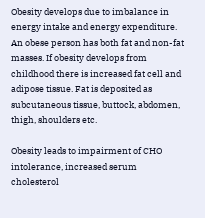Obesity develops due to imbalance in energy intake and energy expenditure. An obese person has both fat and non-fat masses. If obesity develops from childhood there is increased fat cell and adipose tissue. Fat is deposited as subcutaneous tissue, buttock, abdomen, thigh, shoulders etc.

Obesity leads to impairment of CHO intolerance, increased serum cholesterol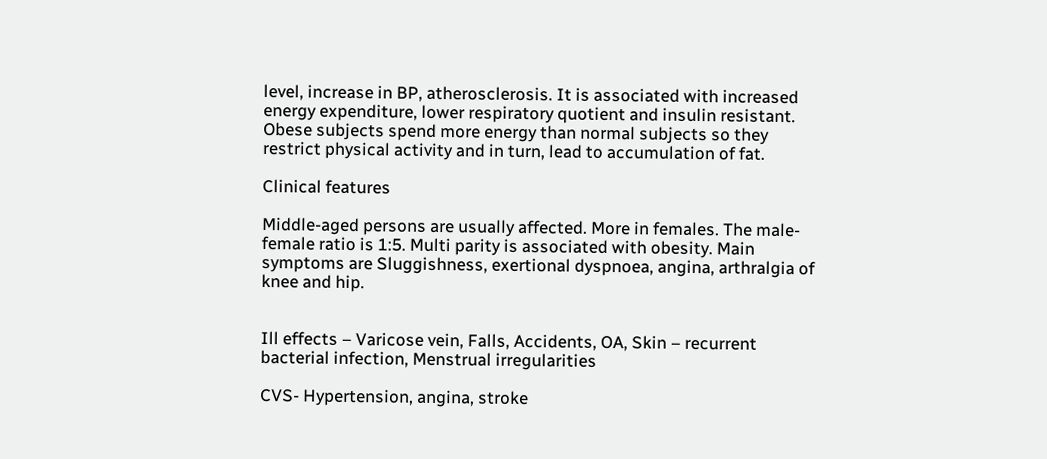level, increase in BP, atherosclerosis. It is associated with increased energy expenditure, lower respiratory quotient and insulin resistant. Obese subjects spend more energy than normal subjects so they restrict physical activity and in turn, lead to accumulation of fat.

Clinical features

Middle-aged persons are usually affected. More in females. The male-female ratio is 1:5. Multi parity is associated with obesity. Main symptoms are Sluggishness, exertional dyspnoea, angina, arthralgia of knee and hip.


Ill effects – Varicose vein, Falls, Accidents, OA, Skin – recurrent bacterial infection, Menstrual irregularities

CVS- Hypertension, angina, stroke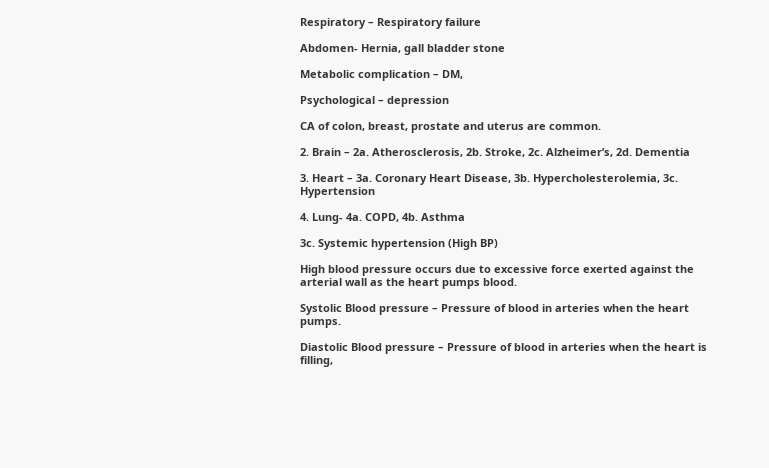Respiratory – Respiratory failure

Abdomen- Hernia, gall bladder stone

Metabolic complication – DM,

Psychological – depression

CA of colon, breast, prostate and uterus are common.

2. Brain – 2a. Atherosclerosis, 2b. Stroke, 2c. Alzheimer’s, 2d. Dementia

3. Heart – 3a. Coronary Heart Disease, 3b. Hypercholesterolemia, 3c. Hypertension

4. Lung- 4a. COPD, 4b. Asthma

3c. Systemic hypertension (High BP)

High blood pressure occurs due to excessive force exerted against the arterial wall as the heart pumps blood.

Systolic Blood pressure – Pressure of blood in arteries when the heart pumps.

Diastolic Blood pressure – Pressure of blood in arteries when the heart is filling,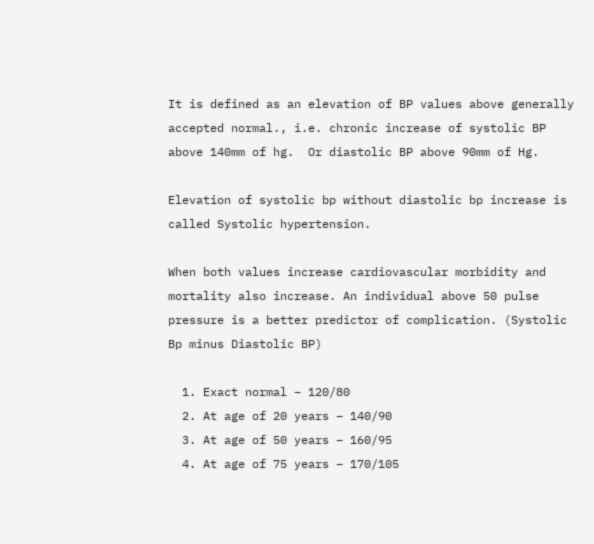It is defined as an elevation of BP values above generally accepted normal., i.e. chronic increase of systolic BP above 140mm of hg.  Or diastolic BP above 90mm of Hg.

Elevation of systolic bp without diastolic bp increase is called Systolic hypertension.

When both values increase cardiovascular morbidity and mortality also increase. An individual above 50 pulse pressure is a better predictor of complication. (Systolic Bp minus Diastolic BP)

  1. Exact normal – 120/80
  2. At age of 20 years – 140/90
  3. At age of 50 years – 160/95
  4. At age of 75 years – 170/105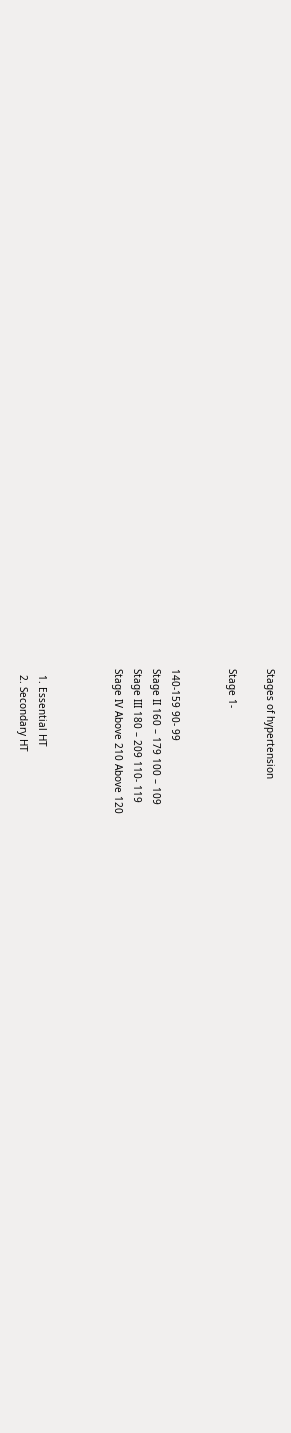Stages of hypertension

Stage 1-


140-159 90- 99
Stage II 160 – 179 100 – 109
Stage III 180 – 209 110- 119
Stage IV Above 210 Above 120



  1. Essential HT
  2. Secondary HT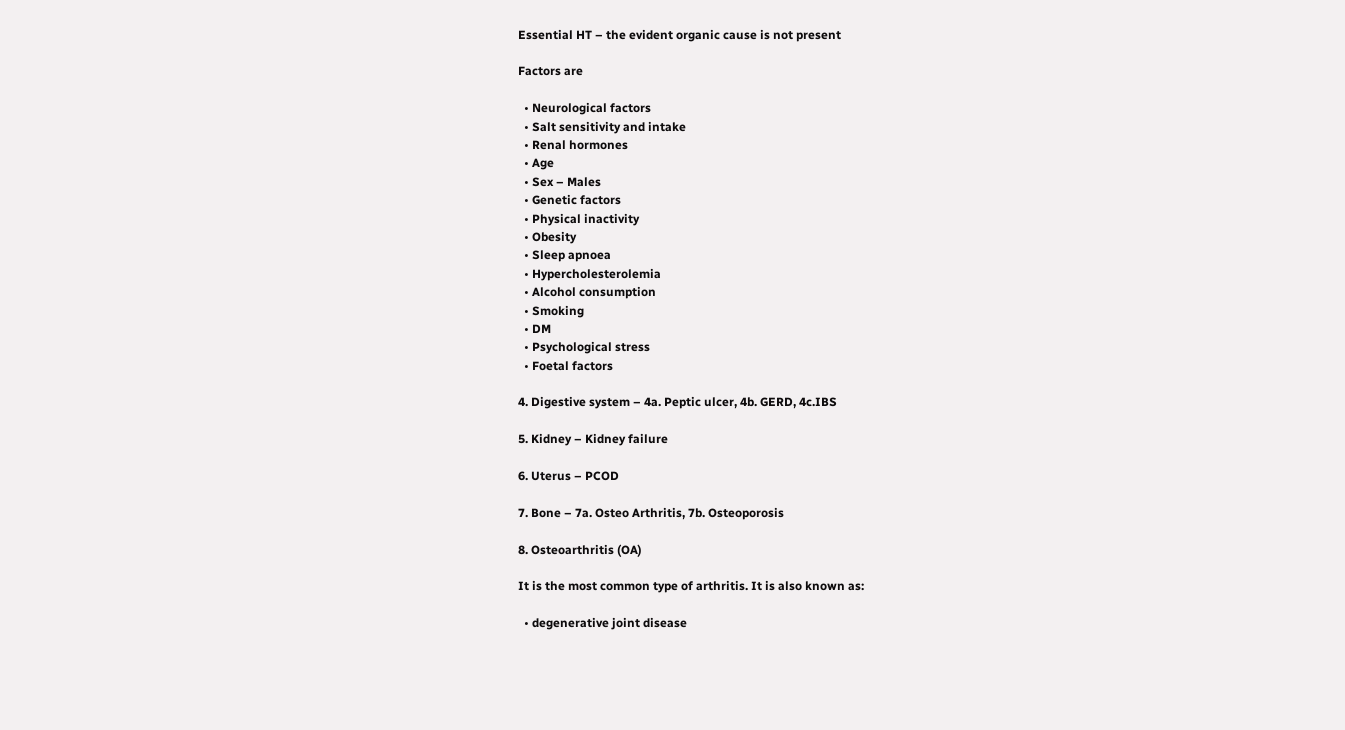Essential HT – the evident organic cause is not present

Factors are

  • Neurological factors
  • Salt sensitivity and intake
  • Renal hormones
  • Age
  • Sex – Males
  • Genetic factors
  • Physical inactivity
  • Obesity
  • Sleep apnoea
  • Hypercholesterolemia
  • Alcohol consumption
  • Smoking
  • DM
  • Psychological stress
  • Foetal factors

4. Digestive system – 4a. Peptic ulcer, 4b. GERD, 4c.IBS

5. Kidney – Kidney failure

6. Uterus – PCOD

7. Bone – 7a. Osteo Arthritis, 7b. Osteoporosis

8. Osteoarthritis (OA)

It is the most common type of arthritis. It is also known as:

  • degenerative joint disease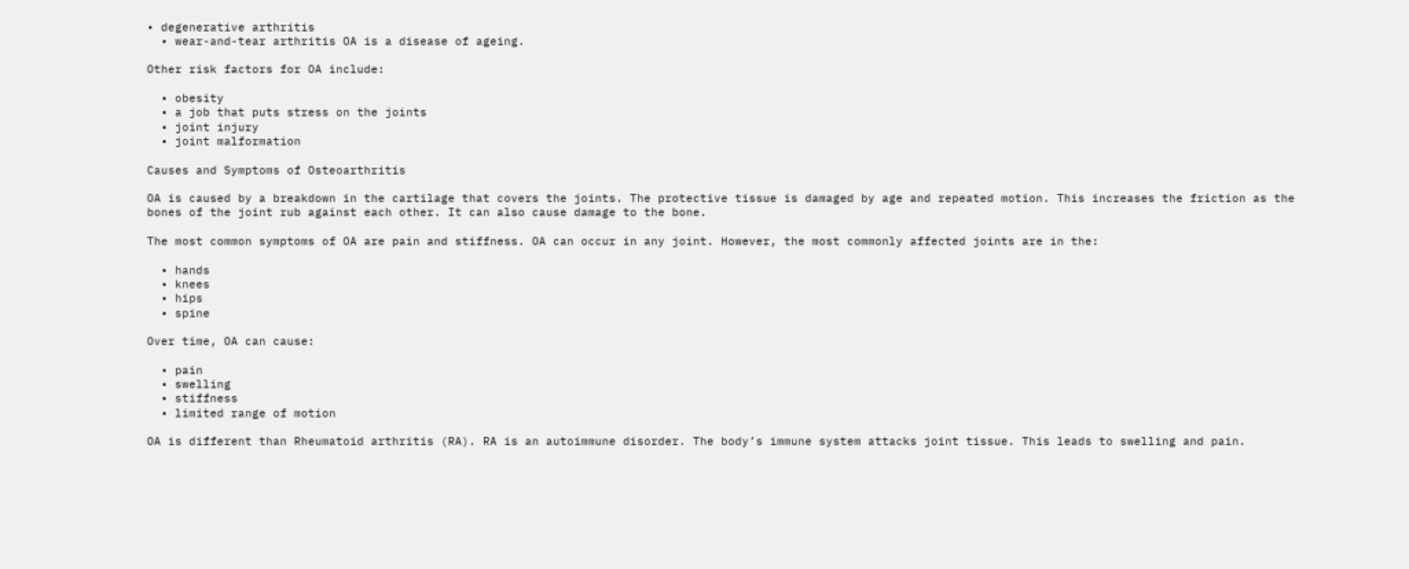• degenerative arthritis
  • wear-and-tear arthritis OA is a disease of ageing.

Other risk factors for OA include:

  • obesity
  • a job that puts stress on the joints
  • joint injury
  • joint malformation

Causes and Symptoms of Osteoarthritis

OA is caused by a breakdown in the cartilage that covers the joints. The protective tissue is damaged by age and repeated motion. This increases the friction as the bones of the joint rub against each other. It can also cause damage to the bone.

The most common symptoms of OA are pain and stiffness. OA can occur in any joint. However, the most commonly affected joints are in the:

  • hands
  • knees
  • hips
  • spine

Over time, OA can cause:

  • pain
  • swelling
  • stiffness
  • limited range of motion

OA is different than Rheumatoid arthritis (RA). RA is an autoimmune disorder. The body’s immune system attacks joint tissue. This leads to swelling and pain.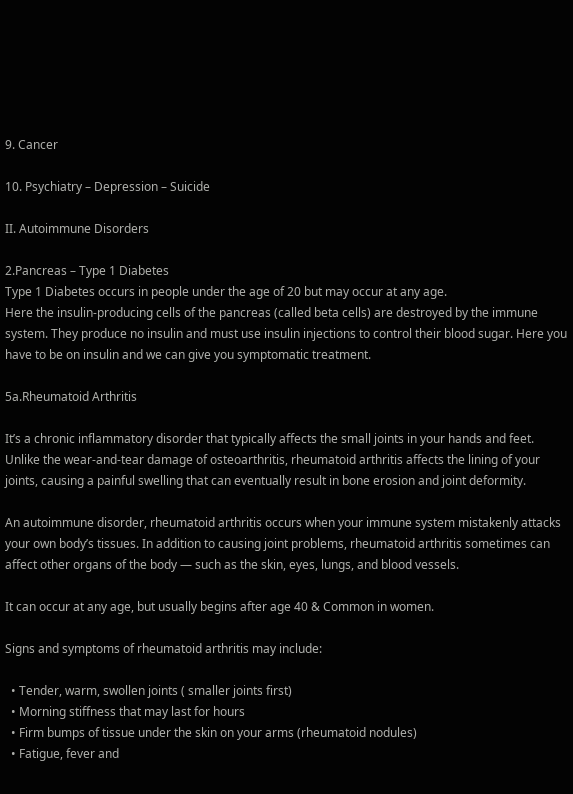9. Cancer

10. Psychiatry – Depression – Suicide

II. Autoimmune Disorders

2.Pancreas – Type 1 Diabetes
Type 1 Diabetes occurs in people under the age of 20 but may occur at any age.
Here the insulin-producing cells of the pancreas (called beta cells) are destroyed by the immune system. They produce no insulin and must use insulin injections to control their blood sugar. Here you have to be on insulin and we can give you symptomatic treatment.

5a.Rheumatoid Arthritis

It’s a chronic inflammatory disorder that typically affects the small joints in your hands and feet. Unlike the wear-and-tear damage of osteoarthritis, rheumatoid arthritis affects the lining of your joints, causing a painful swelling that can eventually result in bone erosion and joint deformity.

An autoimmune disorder, rheumatoid arthritis occurs when your immune system mistakenly attacks your own body’s tissues. In addition to causing joint problems, rheumatoid arthritis sometimes can affect other organs of the body — such as the skin, eyes, lungs, and blood vessels.

It can occur at any age, but usually begins after age 40 & Common in women.

Signs and symptoms of rheumatoid arthritis may include:

  • Tender, warm, swollen joints ( smaller joints first)
  • Morning stiffness that may last for hours
  • Firm bumps of tissue under the skin on your arms (rheumatoid nodules)
  • Fatigue, fever and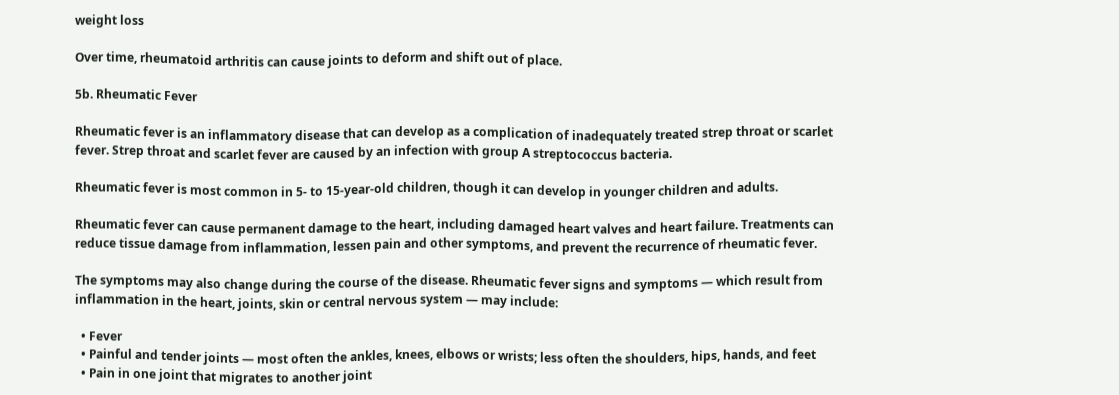weight loss

Over time, rheumatoid arthritis can cause joints to deform and shift out of place.

5b. Rheumatic Fever

Rheumatic fever is an inflammatory disease that can develop as a complication of inadequately treated strep throat or scarlet fever. Strep throat and scarlet fever are caused by an infection with group A streptococcus bacteria.

Rheumatic fever is most common in 5- to 15-year-old children, though it can develop in younger children and adults.

Rheumatic fever can cause permanent damage to the heart, including damaged heart valves and heart failure. Treatments can reduce tissue damage from inflammation, lessen pain and other symptoms, and prevent the recurrence of rheumatic fever.

The symptoms may also change during the course of the disease. Rheumatic fever signs and symptoms — which result from inflammation in the heart, joints, skin or central nervous system — may include:

  • Fever
  • Painful and tender joints — most often the ankles, knees, elbows or wrists; less often the shoulders, hips, hands, and feet
  • Pain in one joint that migrates to another joint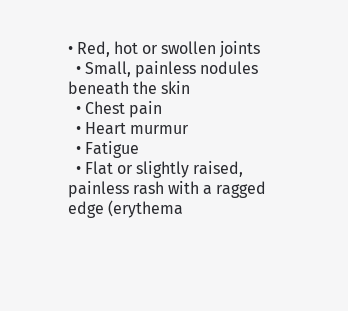• Red, hot or swollen joints
  • Small, painless nodules beneath the skin
  • Chest pain
  • Heart murmur
  • Fatigue
  • Flat or slightly raised, painless rash with a ragged edge (erythema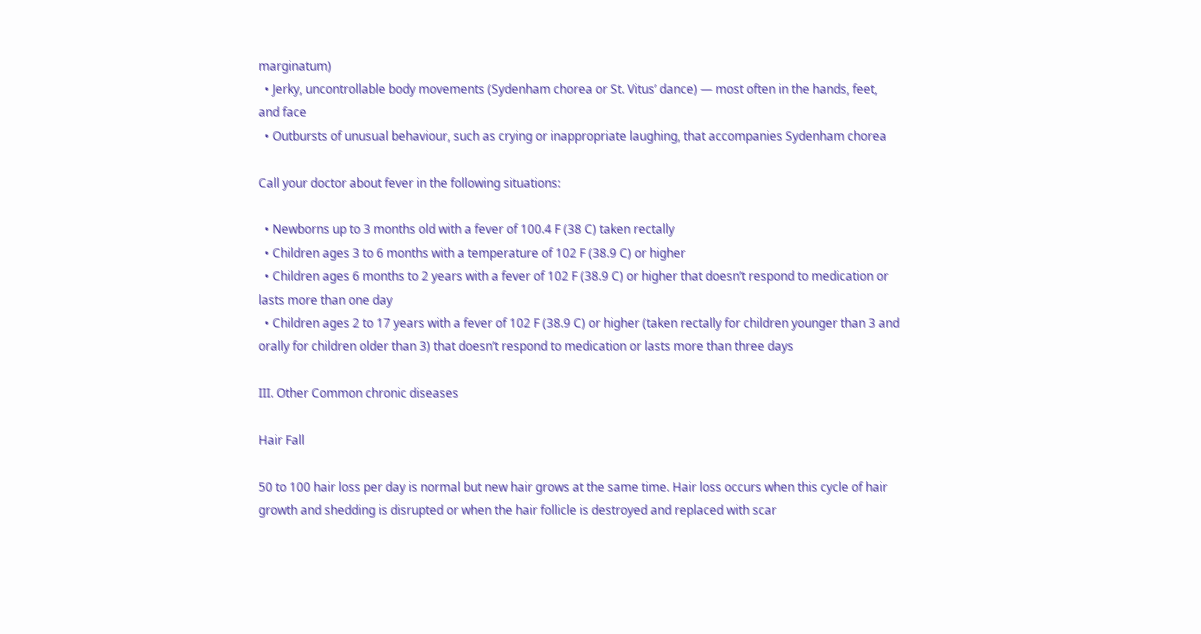marginatum)
  • Jerky, uncontrollable body movements (Sydenham chorea or St. Vitus’ dance) — most often in the hands, feet, and face
  • Outbursts of unusual behaviour, such as crying or inappropriate laughing, that accompanies Sydenham chorea

Call your doctor about fever in the following situations:

  • Newborns up to 3 months old with a fever of 100.4 F (38 C) taken rectally
  • Children ages 3 to 6 months with a temperature of 102 F (38.9 C) or higher
  • Children ages 6 months to 2 years with a fever of 102 F (38.9 C) or higher that doesn’t respond to medication or lasts more than one day
  • Children ages 2 to 17 years with a fever of 102 F (38.9 C) or higher (taken rectally for children younger than 3 and orally for children older than 3) that doesn’t respond to medication or lasts more than three days

III. Other Common chronic diseases

Hair Fall

50 to 100 hair loss per day is normal but new hair grows at the same time. Hair loss occurs when this cycle of hair growth and shedding is disrupted or when the hair follicle is destroyed and replaced with scar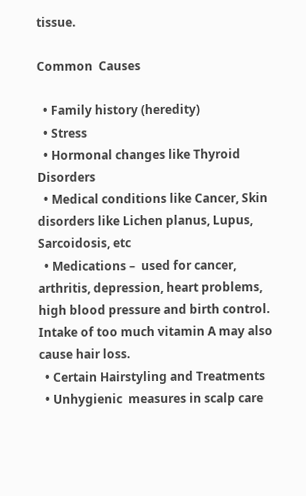tissue.

Common  Causes

  • Family history (heredity)
  • Stress
  • Hormonal changes like Thyroid Disorders
  • Medical conditions like Cancer, Skin disorders like Lichen planus, Lupus, Sarcoidosis, etc
  • Medications –  used for cancer, arthritis, depression, heart problems, high blood pressure and birth control. Intake of too much vitamin A may also cause hair loss.
  • Certain Hairstyling and Treatments
  • Unhygienic  measures in scalp care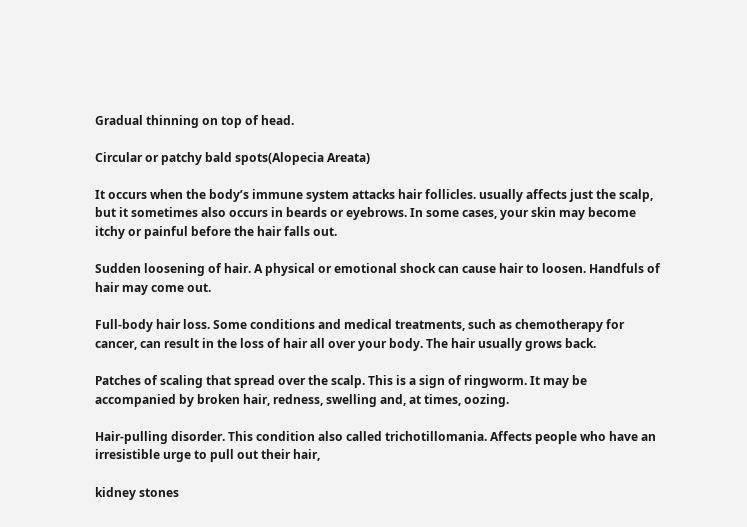Gradual thinning on top of head.

Circular or patchy bald spots(Alopecia Areata)

It occurs when the body’s immune system attacks hair follicles. usually affects just the scalp, but it sometimes also occurs in beards or eyebrows. In some cases, your skin may become itchy or painful before the hair falls out.

Sudden loosening of hair. A physical or emotional shock can cause hair to loosen. Handfuls of hair may come out.

Full-body hair loss. Some conditions and medical treatments, such as chemotherapy for cancer, can result in the loss of hair all over your body. The hair usually grows back.

Patches of scaling that spread over the scalp. This is a sign of ringworm. It may be accompanied by broken hair, redness, swelling and, at times, oozing.

Hair-pulling disorder. This condition also called trichotillomania. Affects people who have an irresistible urge to pull out their hair,

kidney stones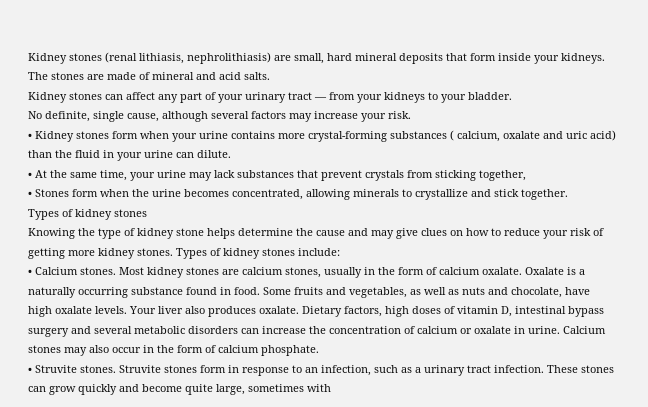Kidney stones (renal lithiasis, nephrolithiasis) are small, hard mineral deposits that form inside your kidneys. The stones are made of mineral and acid salts.
Kidney stones can affect any part of your urinary tract — from your kidneys to your bladder.
No definite, single cause, although several factors may increase your risk.
• Kidney stones form when your urine contains more crystal-forming substances ( calcium, oxalate and uric acid) than the fluid in your urine can dilute.
• At the same time, your urine may lack substances that prevent crystals from sticking together,
• Stones form when the urine becomes concentrated, allowing minerals to crystallize and stick together.
Types of kidney stones
Knowing the type of kidney stone helps determine the cause and may give clues on how to reduce your risk of getting more kidney stones. Types of kidney stones include:
• Calcium stones. Most kidney stones are calcium stones, usually in the form of calcium oxalate. Oxalate is a naturally occurring substance found in food. Some fruits and vegetables, as well as nuts and chocolate, have high oxalate levels. Your liver also produces oxalate. Dietary factors, high doses of vitamin D, intestinal bypass surgery and several metabolic disorders can increase the concentration of calcium or oxalate in urine. Calcium stones may also occur in the form of calcium phosphate.
• Struvite stones. Struvite stones form in response to an infection, such as a urinary tract infection. These stones can grow quickly and become quite large, sometimes with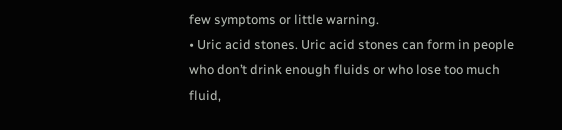few symptoms or little warning.
• Uric acid stones. Uric acid stones can form in people who don’t drink enough fluids or who lose too much fluid,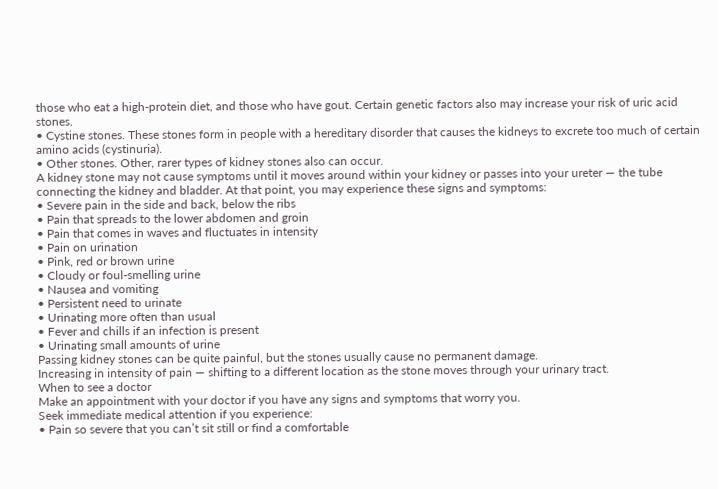those who eat a high-protein diet, and those who have gout. Certain genetic factors also may increase your risk of uric acid stones.
• Cystine stones. These stones form in people with a hereditary disorder that causes the kidneys to excrete too much of certain amino acids (cystinuria).
• Other stones. Other, rarer types of kidney stones also can occur.
A kidney stone may not cause symptoms until it moves around within your kidney or passes into your ureter — the tube connecting the kidney and bladder. At that point, you may experience these signs and symptoms:
• Severe pain in the side and back, below the ribs
• Pain that spreads to the lower abdomen and groin
• Pain that comes in waves and fluctuates in intensity
• Pain on urination
• Pink, red or brown urine
• Cloudy or foul-smelling urine
• Nausea and vomiting
• Persistent need to urinate
• Urinating more often than usual
• Fever and chills if an infection is present
• Urinating small amounts of urine
Passing kidney stones can be quite painful, but the stones usually cause no permanent damage.
Increasing in intensity of pain — shifting to a different location as the stone moves through your urinary tract.
When to see a doctor
Make an appointment with your doctor if you have any signs and symptoms that worry you.
Seek immediate medical attention if you experience:
• Pain so severe that you can’t sit still or find a comfortable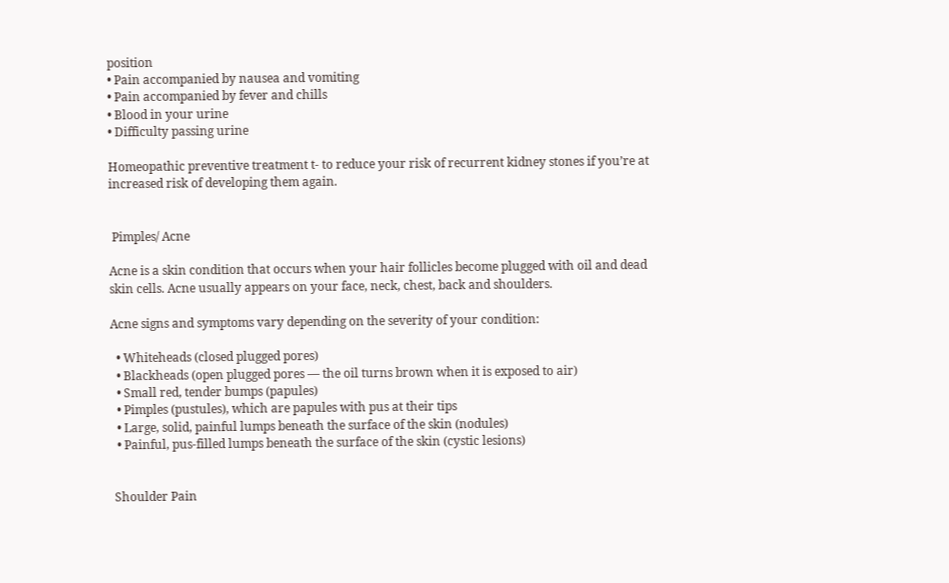position
• Pain accompanied by nausea and vomiting
• Pain accompanied by fever and chills
• Blood in your urine
• Difficulty passing urine

Homeopathic preventive treatment t- to reduce your risk of recurrent kidney stones if you’re at increased risk of developing them again.


 Pimples/ Acne

Acne is a skin condition that occurs when your hair follicles become plugged with oil and dead skin cells. Acne usually appears on your face, neck, chest, back and shoulders.

Acne signs and symptoms vary depending on the severity of your condition:

  • Whiteheads (closed plugged pores)
  • Blackheads (open plugged pores — the oil turns brown when it is exposed to air)
  • Small red, tender bumps (papules)
  • Pimples (pustules), which are papules with pus at their tips
  • Large, solid, painful lumps beneath the surface of the skin (nodules)
  • Painful, pus-filled lumps beneath the surface of the skin (cystic lesions)


 Shoulder Pain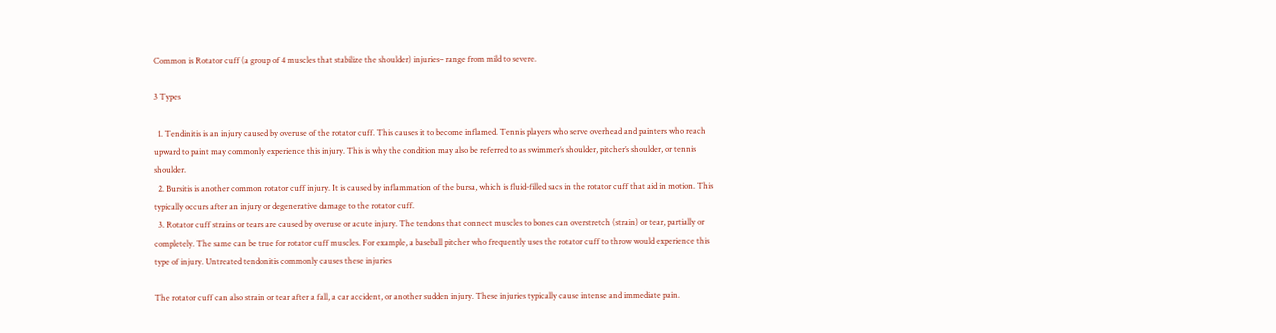Common is Rotator cuff (a group of 4 muscles that stabilize the shoulder) injuries– range from mild to severe.

3 Types

  1. Tendinitis is an injury caused by overuse of the rotator cuff. This causes it to become inflamed. Tennis players who serve overhead and painters who reach upward to paint may commonly experience this injury. This is why the condition may also be referred to as swimmer’s shoulder, pitcher’s shoulder, or tennis shoulder.
  2. Bursitis is another common rotator cuff injury. It is caused by inflammation of the bursa, which is fluid-filled sacs in the rotator cuff that aid in motion. This typically occurs after an injury or degenerative damage to the rotator cuff.
  3. Rotator cuff strains or tears are caused by overuse or acute injury. The tendons that connect muscles to bones can overstretch (strain) or tear, partially or completely. The same can be true for rotator cuff muscles. For example, a baseball pitcher who frequently uses the rotator cuff to throw would experience this type of injury. Untreated tendonitis commonly causes these injuries

The rotator cuff can also strain or tear after a fall, a car accident, or another sudden injury. These injuries typically cause intense and immediate pain.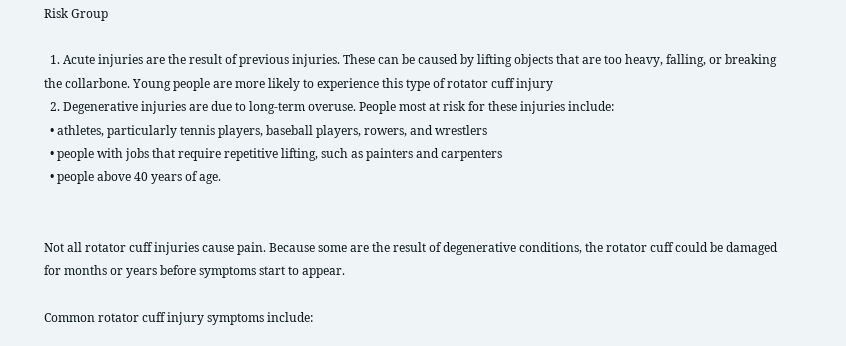Risk Group

  1. Acute injuries are the result of previous injuries. These can be caused by lifting objects that are too heavy, falling, or breaking the collarbone. Young people are more likely to experience this type of rotator cuff injury
  2. Degenerative injuries are due to long-term overuse. People most at risk for these injuries include:
  • athletes, particularly tennis players, baseball players, rowers, and wrestlers
  • people with jobs that require repetitive lifting, such as painters and carpenters
  • people above 40 years of age.


Not all rotator cuff injuries cause pain. Because some are the result of degenerative conditions, the rotator cuff could be damaged for months or years before symptoms start to appear.

Common rotator cuff injury symptoms include: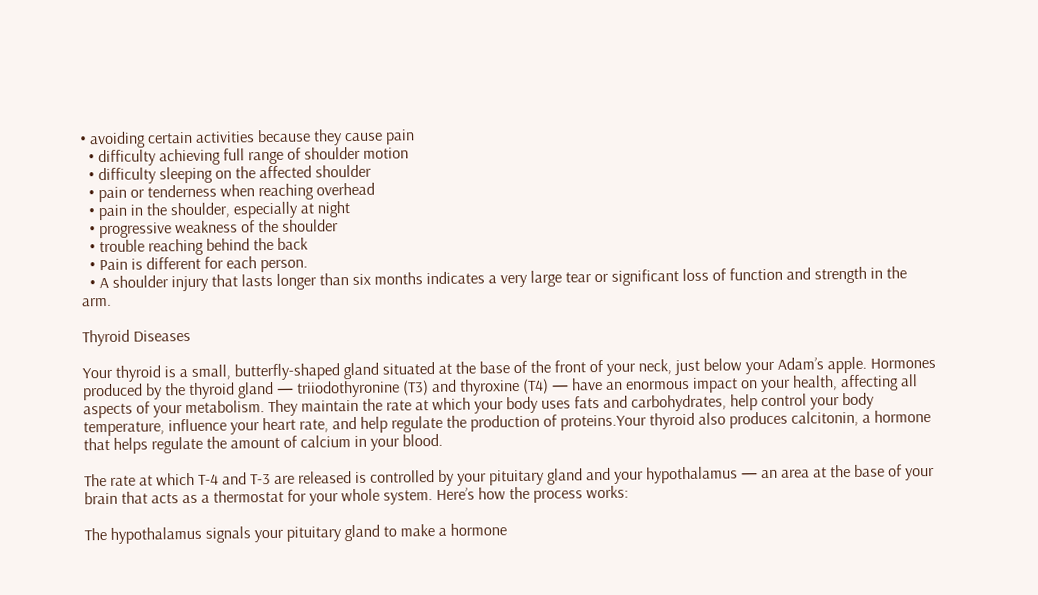• avoiding certain activities because they cause pain
  • difficulty achieving full range of shoulder motion
  • difficulty sleeping on the affected shoulder
  • pain or tenderness when reaching overhead
  • pain in the shoulder, especially at night
  • progressive weakness of the shoulder
  • trouble reaching behind the back
  • Pain is different for each person.
  • A shoulder injury that lasts longer than six months indicates a very large tear or significant loss of function and strength in the arm.

Thyroid Diseases

Your thyroid is a small, butterfly-shaped gland situated at the base of the front of your neck, just below your Adam’s apple. Hormones produced by the thyroid gland — triiodothyronine (T3) and thyroxine (T4) — have an enormous impact on your health, affecting all aspects of your metabolism. They maintain the rate at which your body uses fats and carbohydrates, help control your body temperature, influence your heart rate, and help regulate the production of proteins.Your thyroid also produces calcitonin, a hormone that helps regulate the amount of calcium in your blood.

The rate at which T-4 and T-3 are released is controlled by your pituitary gland and your hypothalamus — an area at the base of your brain that acts as a thermostat for your whole system. Here’s how the process works:

The hypothalamus signals your pituitary gland to make a hormone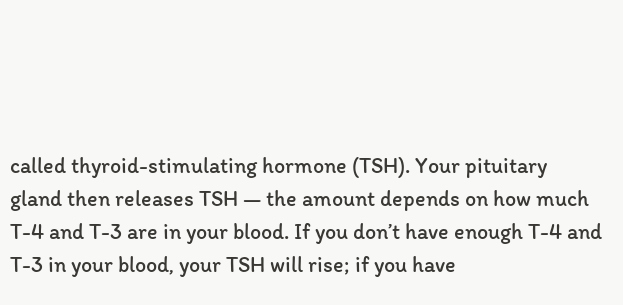called thyroid-stimulating hormone (TSH). Your pituitary gland then releases TSH — the amount depends on how much T-4 and T-3 are in your blood. If you don’t have enough T-4 and T-3 in your blood, your TSH will rise; if you have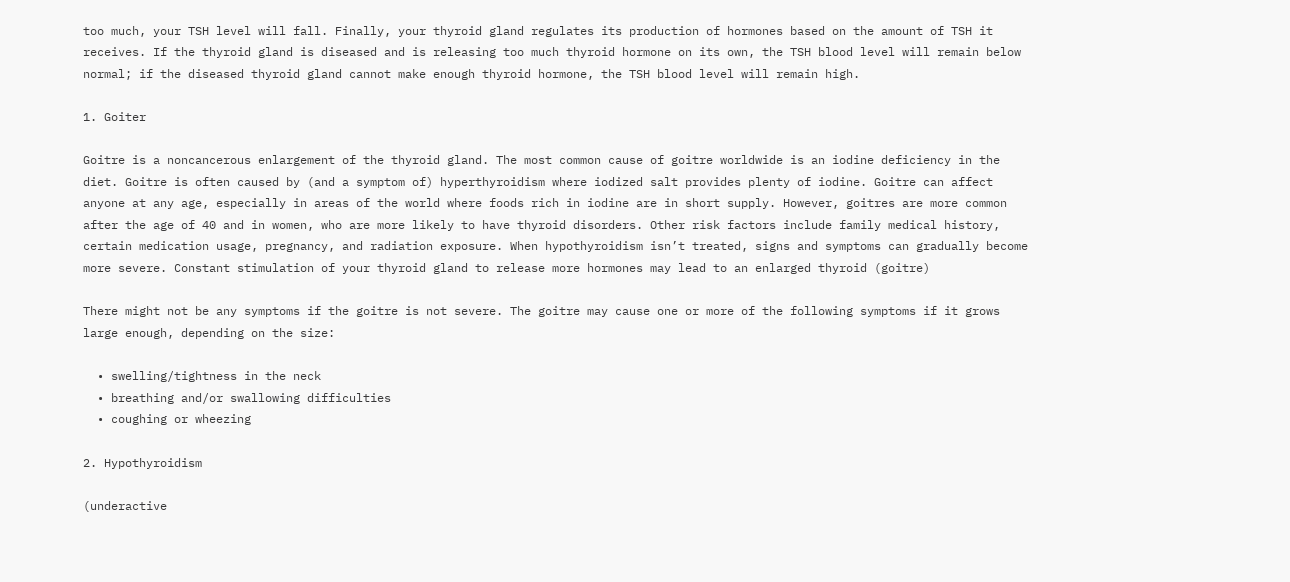too much, your TSH level will fall. Finally, your thyroid gland regulates its production of hormones based on the amount of TSH it receives. If the thyroid gland is diseased and is releasing too much thyroid hormone on its own, the TSH blood level will remain below normal; if the diseased thyroid gland cannot make enough thyroid hormone, the TSH blood level will remain high.

1. Goiter

Goitre is a noncancerous enlargement of the thyroid gland. The most common cause of goitre worldwide is an iodine deficiency in the diet. Goitre is often caused by (and a symptom of) hyperthyroidism where iodized salt provides plenty of iodine. Goitre can affect anyone at any age, especially in areas of the world where foods rich in iodine are in short supply. However, goitres are more common after the age of 40 and in women, who are more likely to have thyroid disorders. Other risk factors include family medical history, certain medication usage, pregnancy, and radiation exposure. When hypothyroidism isn’t treated, signs and symptoms can gradually become more severe. Constant stimulation of your thyroid gland to release more hormones may lead to an enlarged thyroid (goitre)

There might not be any symptoms if the goitre is not severe. The goitre may cause one or more of the following symptoms if it grows large enough, depending on the size:

  • swelling/tightness in the neck
  • breathing and/or swallowing difficulties
  • coughing or wheezing

2. Hypothyroidism

(underactive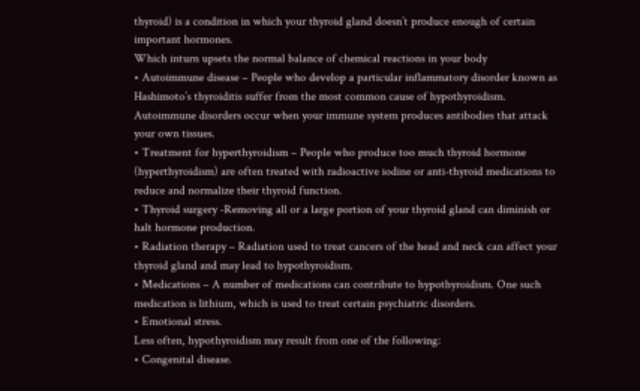thyroid) is a condition in which your thyroid gland doesn’t produce enough of certain important hormones.
Which inturn upsets the normal balance of chemical reactions in your body
• Autoimmune disease – People who develop a particular inflammatory disorder known as Hashimoto’s thyroiditis suffer from the most common cause of hypothyroidism. Autoimmune disorders occur when your immune system produces antibodies that attack your own tissues.
• Treatment for hyperthyroidism – People who produce too much thyroid hormone (hyperthyroidism) are often treated with radioactive iodine or anti-thyroid medications to reduce and normalize their thyroid function.
• Thyroid surgery -Removing all or a large portion of your thyroid gland can diminish or halt hormone production.
• Radiation therapy – Radiation used to treat cancers of the head and neck can affect your thyroid gland and may lead to hypothyroidism.
• Medications – A number of medications can contribute to hypothyroidism. One such medication is lithium, which is used to treat certain psychiatric disorders.
• Emotional stress.
Less often, hypothyroidism may result from one of the following:
• Congenital disease.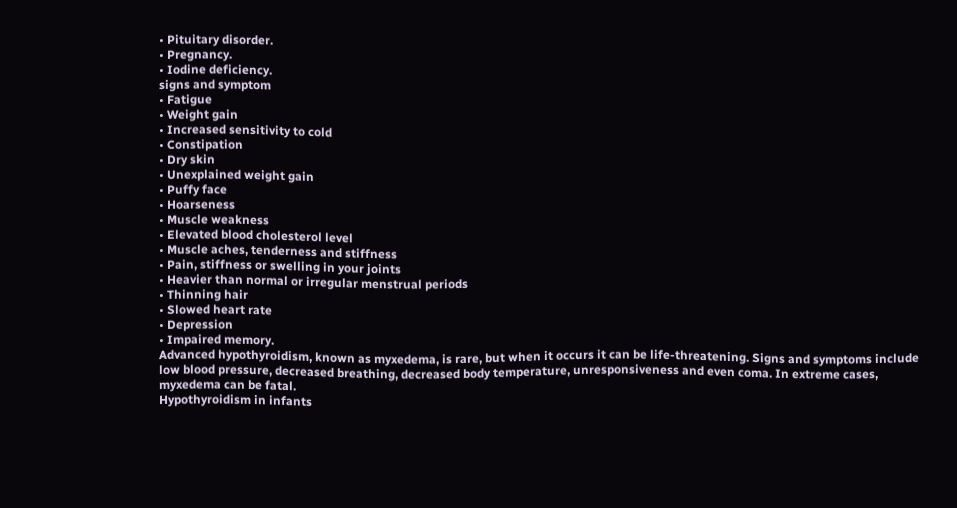• Pituitary disorder.
• Pregnancy.
• Iodine deficiency.
signs and symptom
• Fatigue
• Weight gain
• Increased sensitivity to cold
• Constipation
• Dry skin
• Unexplained weight gain
• Puffy face
• Hoarseness
• Muscle weakness
• Elevated blood cholesterol level
• Muscle aches, tenderness and stiffness
• Pain, stiffness or swelling in your joints
• Heavier than normal or irregular menstrual periods
• Thinning hair
• Slowed heart rate
• Depression
• Impaired memory.
Advanced hypothyroidism, known as myxedema, is rare, but when it occurs it can be life-threatening. Signs and symptoms include low blood pressure, decreased breathing, decreased body temperature, unresponsiveness and even coma. In extreme cases, myxedema can be fatal.
Hypothyroidism in infants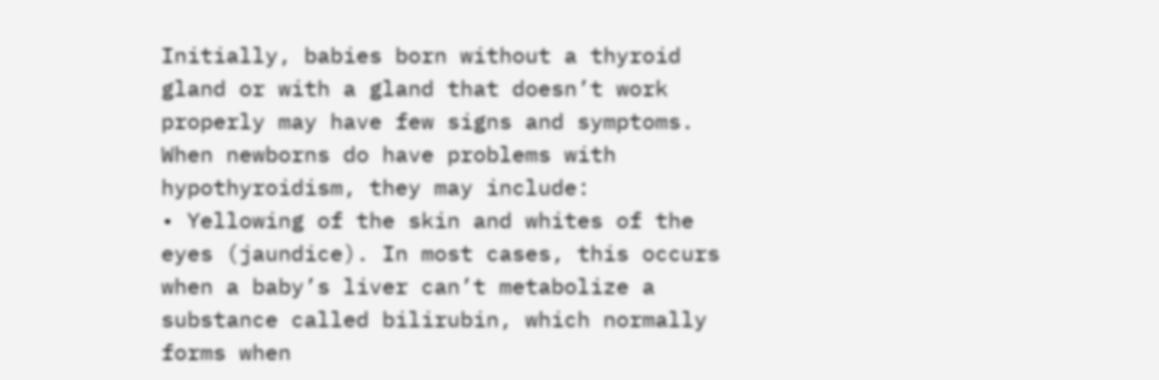Initially, babies born without a thyroid gland or with a gland that doesn’t work properly may have few signs and symptoms. When newborns do have problems with hypothyroidism, they may include:
• Yellowing of the skin and whites of the eyes (jaundice). In most cases, this occurs when a baby’s liver can’t metabolize a substance called bilirubin, which normally forms when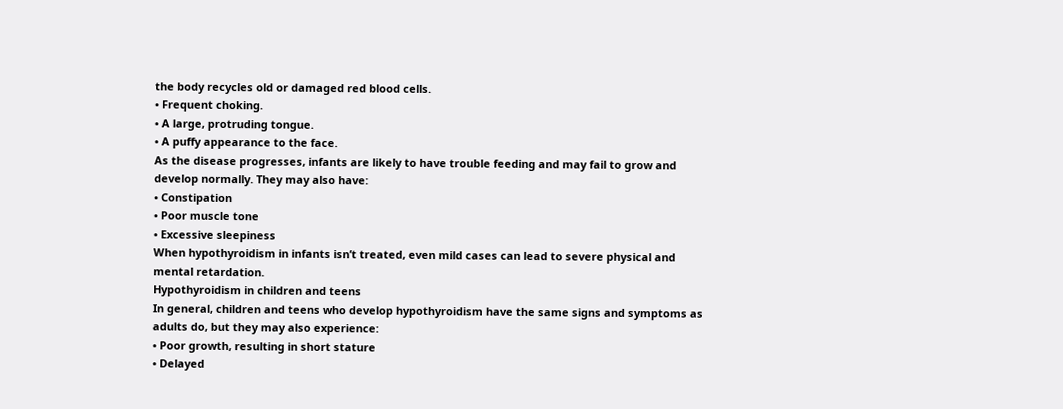the body recycles old or damaged red blood cells.
• Frequent choking.
• A large, protruding tongue.
• A puffy appearance to the face.
As the disease progresses, infants are likely to have trouble feeding and may fail to grow and develop normally. They may also have:
• Constipation
• Poor muscle tone
• Excessive sleepiness
When hypothyroidism in infants isn’t treated, even mild cases can lead to severe physical and mental retardation.
Hypothyroidism in children and teens
In general, children and teens who develop hypothyroidism have the same signs and symptoms as adults do, but they may also experience:
• Poor growth, resulting in short stature
• Delayed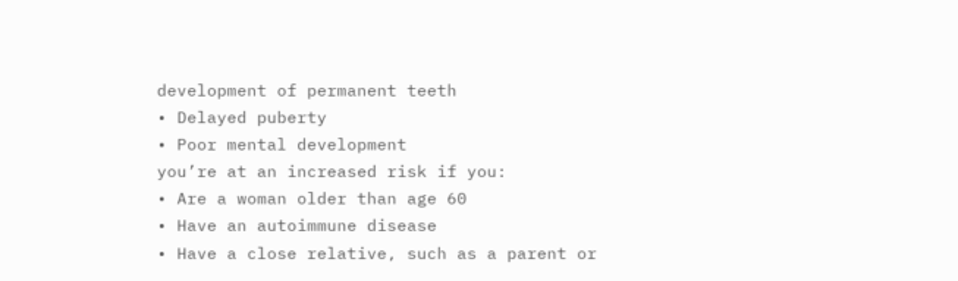development of permanent teeth
• Delayed puberty
• Poor mental development
you’re at an increased risk if you:
• Are a woman older than age 60
• Have an autoimmune disease
• Have a close relative, such as a parent or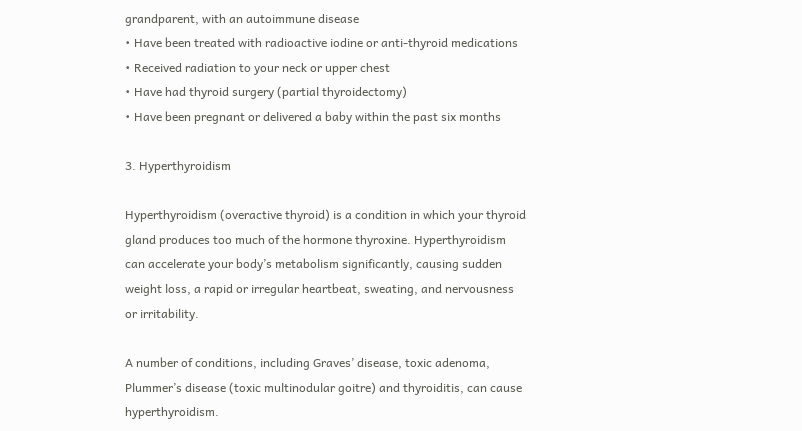grandparent, with an autoimmune disease
• Have been treated with radioactive iodine or anti-thyroid medications
• Received radiation to your neck or upper chest
• Have had thyroid surgery (partial thyroidectomy)
• Have been pregnant or delivered a baby within the past six months

3. Hyperthyroidism

Hyperthyroidism (overactive thyroid) is a condition in which your thyroid gland produces too much of the hormone thyroxine. Hyperthyroidism can accelerate your body’s metabolism significantly, causing sudden weight loss, a rapid or irregular heartbeat, sweating, and nervousness or irritability.

A number of conditions, including Graves’ disease, toxic adenoma, Plummer’s disease (toxic multinodular goitre) and thyroiditis, can cause hyperthyroidism.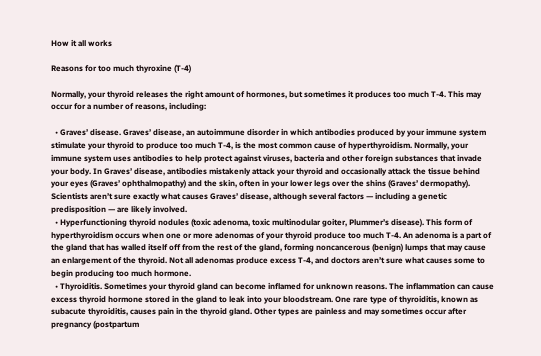How it all works

Reasons for too much thyroxine (T-4)

Normally, your thyroid releases the right amount of hormones, but sometimes it produces too much T-4. This may occur for a number of reasons, including:

  • Graves’ disease. Graves’ disease, an autoimmune disorder in which antibodies produced by your immune system stimulate your thyroid to produce too much T-4, is the most common cause of hyperthyroidism. Normally, your immune system uses antibodies to help protect against viruses, bacteria and other foreign substances that invade your body. In Graves’ disease, antibodies mistakenly attack your thyroid and occasionally attack the tissue behind your eyes (Graves’ ophthalmopathy) and the skin, often in your lower legs over the shins (Graves’ dermopathy). Scientists aren’t sure exactly what causes Graves’ disease, although several factors — including a genetic predisposition — are likely involved.
  • Hyperfunctioning thyroid nodules (toxic adenoma, toxic multinodular goiter, Plummer’s disease). This form of hyperthyroidism occurs when one or more adenomas of your thyroid produce too much T-4. An adenoma is a part of the gland that has walled itself off from the rest of the gland, forming noncancerous (benign) lumps that may cause an enlargement of the thyroid. Not all adenomas produce excess T-4, and doctors aren’t sure what causes some to begin producing too much hormone.
  • Thyroiditis. Sometimes your thyroid gland can become inflamed for unknown reasons. The inflammation can cause excess thyroid hormone stored in the gland to leak into your bloodstream. One rare type of thyroiditis, known as subacute thyroiditis, causes pain in the thyroid gland. Other types are painless and may sometimes occur after pregnancy (postpartum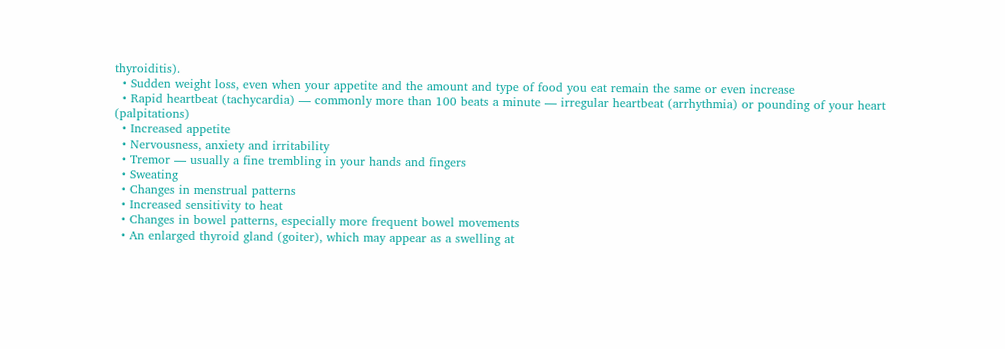thyroiditis).
  • Sudden weight loss, even when your appetite and the amount and type of food you eat remain the same or even increase
  • Rapid heartbeat (tachycardia) — commonly more than 100 beats a minute — irregular heartbeat (arrhythmia) or pounding of your heart (palpitations)
  • Increased appetite
  • Nervousness, anxiety and irritability
  • Tremor — usually a fine trembling in your hands and fingers
  • Sweating
  • Changes in menstrual patterns
  • Increased sensitivity to heat
  • Changes in bowel patterns, especially more frequent bowel movements
  • An enlarged thyroid gland (goiter), which may appear as a swelling at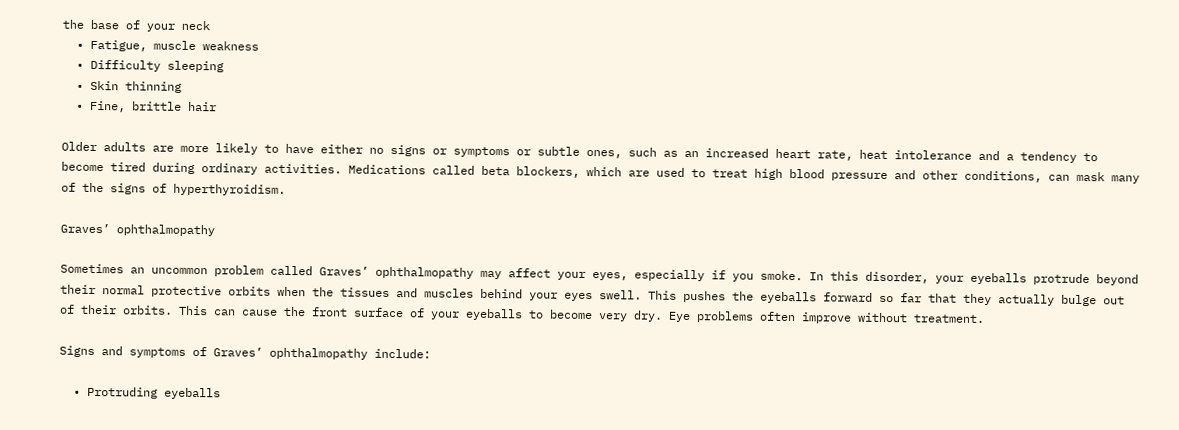the base of your neck
  • Fatigue, muscle weakness
  • Difficulty sleeping
  • Skin thinning
  • Fine, brittle hair

Older adults are more likely to have either no signs or symptoms or subtle ones, such as an increased heart rate, heat intolerance and a tendency to become tired during ordinary activities. Medications called beta blockers, which are used to treat high blood pressure and other conditions, can mask many of the signs of hyperthyroidism.

Graves’ ophthalmopathy

Sometimes an uncommon problem called Graves’ ophthalmopathy may affect your eyes, especially if you smoke. In this disorder, your eyeballs protrude beyond their normal protective orbits when the tissues and muscles behind your eyes swell. This pushes the eyeballs forward so far that they actually bulge out of their orbits. This can cause the front surface of your eyeballs to become very dry. Eye problems often improve without treatment.

Signs and symptoms of Graves’ ophthalmopathy include:

  • Protruding eyeballs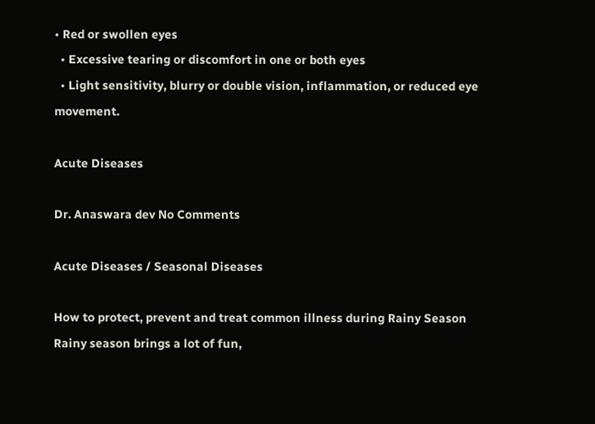• Red or swollen eyes
  • Excessive tearing or discomfort in one or both eyes
  • Light sensitivity, blurry or double vision, inflammation, or reduced eye movement.

Acute Diseases

Dr. Anaswara dev No Comments

Acute Diseases / Seasonal Diseases

How to protect, prevent and treat common illness during Rainy Season
Rainy season brings a lot of fun,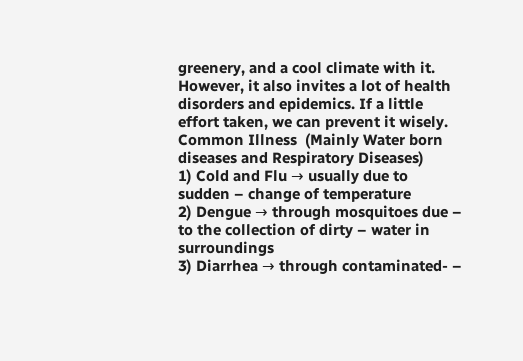greenery, and a cool climate with it. However, it also invites a lot of health disorders and epidemics. If a little effort taken, we can prevent it wisely.
Common Illness  (Mainly Water born diseases and Respiratory Diseases)
1) Cold and Flu → usually due to sudden – change of temperature
2) Dengue → through mosquitoes due – to the collection of dirty – water in surroundings
3) Diarrhea → through contaminated- –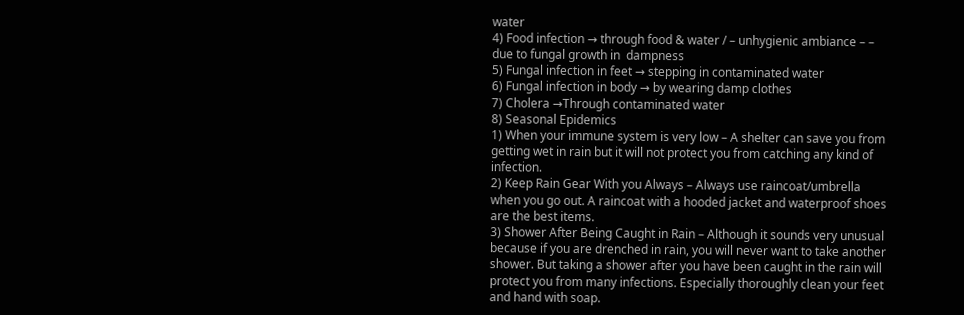water
4) Food infection → through food & water / – unhygienic ambiance – – due to fungal growth in  dampness
5) Fungal infection in feet → stepping in contaminated water
6) Fungal infection in body → by wearing damp clothes
7) Cholera →Through contaminated water
8) Seasonal Epidemics
1) When your immune system is very low – A shelter can save you from getting wet in rain but it will not protect you from catching any kind of infection.
2) Keep Rain Gear With you Always – Always use raincoat/umbrella when you go out. A raincoat with a hooded jacket and waterproof shoes are the best items.
3) Shower After Being Caught in Rain – Although it sounds very unusual because if you are drenched in rain, you will never want to take another shower. But taking a shower after you have been caught in the rain will protect you from many infections. Especially thoroughly clean your feet and hand with soap.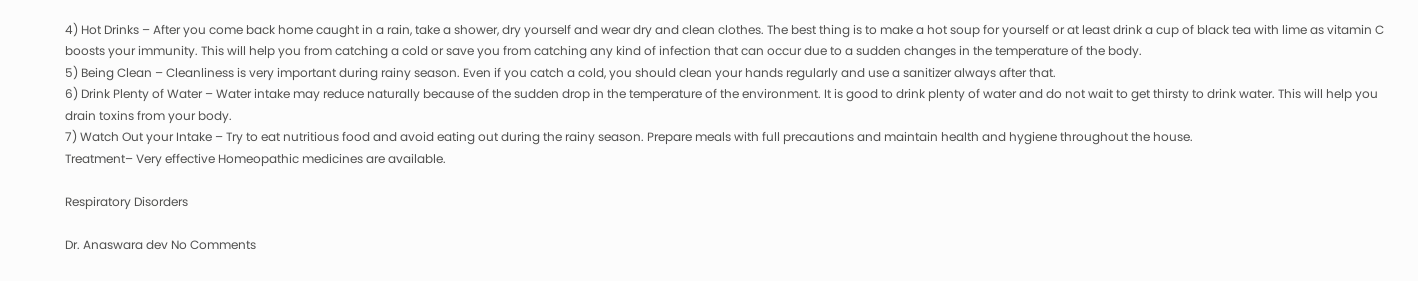4) Hot Drinks – After you come back home caught in a rain, take a shower, dry yourself and wear dry and clean clothes. The best thing is to make a hot soup for yourself or at least drink a cup of black tea with lime as vitamin C boosts your immunity. This will help you from catching a cold or save you from catching any kind of infection that can occur due to a sudden changes in the temperature of the body.
5) Being Clean – Cleanliness is very important during rainy season. Even if you catch a cold, you should clean your hands regularly and use a sanitizer always after that.
6) Drink Plenty of Water – Water intake may reduce naturally because of the sudden drop in the temperature of the environment. It is good to drink plenty of water and do not wait to get thirsty to drink water. This will help you drain toxins from your body.
7) Watch Out your Intake – Try to eat nutritious food and avoid eating out during the rainy season. Prepare meals with full precautions and maintain health and hygiene throughout the house.
Treatment– Very effective Homeopathic medicines are available.

Respiratory Disorders

Dr. Anaswara dev No Comments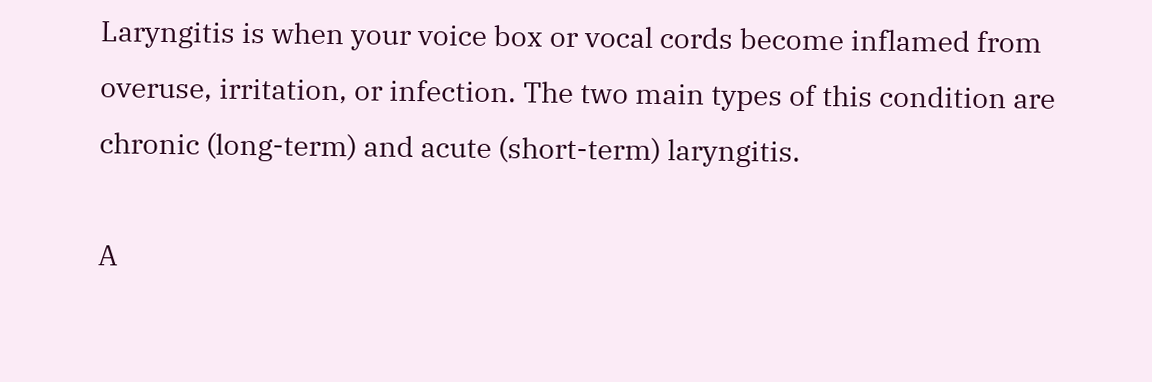Laryngitis is when your voice box or vocal cords become inflamed from overuse, irritation, or infection. The two main types of this condition are chronic (long-term) and acute (short-term) laryngitis.

A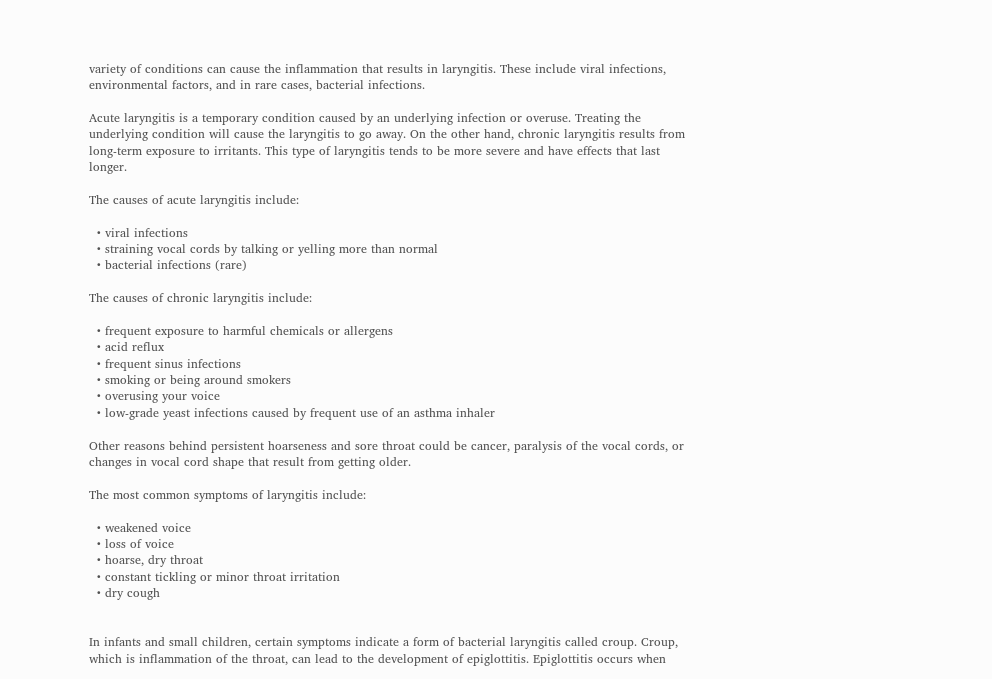variety of conditions can cause the inflammation that results in laryngitis. These include viral infections, environmental factors, and in rare cases, bacterial infections.

Acute laryngitis is a temporary condition caused by an underlying infection or overuse. Treating the underlying condition will cause the laryngitis to go away. On the other hand, chronic laryngitis results from long-term exposure to irritants. This type of laryngitis tends to be more severe and have effects that last longer.

The causes of acute laryngitis include:

  • viral infections
  • straining vocal cords by talking or yelling more than normal
  • bacterial infections (rare)

The causes of chronic laryngitis include:

  • frequent exposure to harmful chemicals or allergens
  • acid reflux
  • frequent sinus infections
  • smoking or being around smokers
  • overusing your voice
  • low-grade yeast infections caused by frequent use of an asthma inhaler

Other reasons behind persistent hoarseness and sore throat could be cancer, paralysis of the vocal cords, or changes in vocal cord shape that result from getting older.

The most common symptoms of laryngitis include:

  • weakened voice
  • loss of voice
  • hoarse, dry throat
  • constant tickling or minor throat irritation
  • dry cough


In infants and small children, certain symptoms indicate a form of bacterial laryngitis called croup. Croup, which is inflammation of the throat, can lead to the development of epiglottitis. Epiglottitis occurs when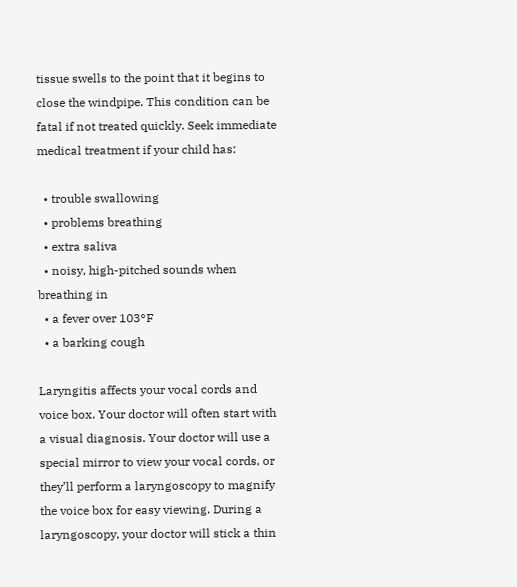tissue swells to the point that it begins to close the windpipe. This condition can be fatal if not treated quickly. Seek immediate medical treatment if your child has:

  • trouble swallowing
  • problems breathing
  • extra saliva
  • noisy, high-pitched sounds when breathing in
  • a fever over 103°F
  • a barking cough

Laryngitis affects your vocal cords and voice box. Your doctor will often start with a visual diagnosis. Your doctor will use a special mirror to view your vocal cords, or they’ll perform a laryngoscopy to magnify the voice box for easy viewing. During a laryngoscopy, your doctor will stick a thin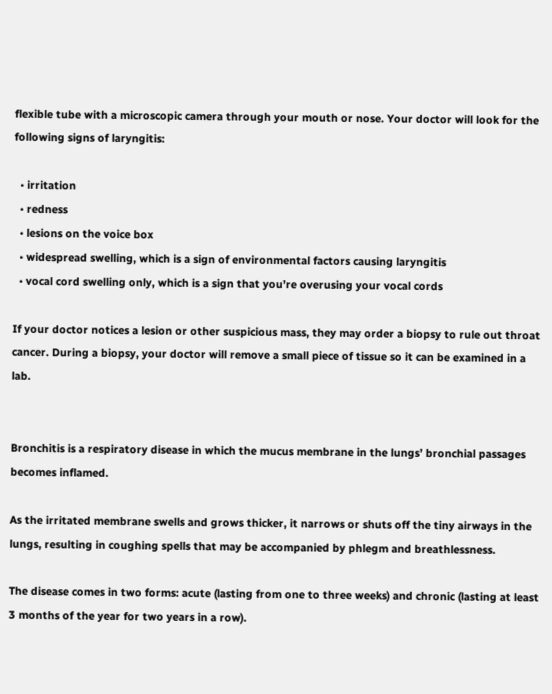flexible tube with a microscopic camera through your mouth or nose. Your doctor will look for the following signs of laryngitis:

  • irritation
  • redness
  • lesions on the voice box
  • widespread swelling, which is a sign of environmental factors causing laryngitis
  • vocal cord swelling only, which is a sign that you’re overusing your vocal cords

If your doctor notices a lesion or other suspicious mass, they may order a biopsy to rule out throat cancer. During a biopsy, your doctor will remove a small piece of tissue so it can be examined in a lab.


Bronchitis is a respiratory disease in which the mucus membrane in the lungs’ bronchial passages becomes inflamed.

As the irritated membrane swells and grows thicker, it narrows or shuts off the tiny airways in the lungs, resulting in coughing spells that may be accompanied by phlegm and breathlessness.

The disease comes in two forms: acute (lasting from one to three weeks) and chronic (lasting at least 3 months of the year for two years in a row).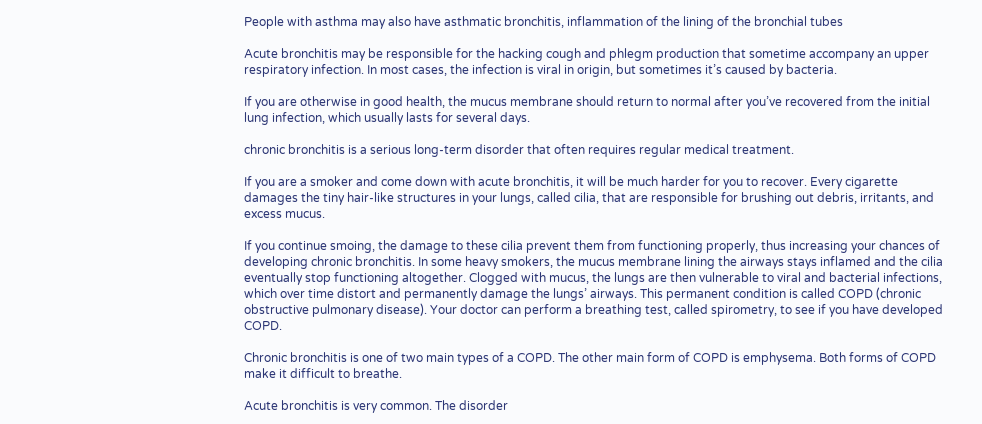People with asthma may also have asthmatic bronchitis, inflammation of the lining of the bronchial tubes

Acute bronchitis may be responsible for the hacking cough and phlegm production that sometime accompany an upper respiratory infection. In most cases, the infection is viral in origin, but sometimes it’s caused by bacteria.

If you are otherwise in good health, the mucus membrane should return to normal after you’ve recovered from the initial lung infection, which usually lasts for several days.

chronic bronchitis is a serious long-term disorder that often requires regular medical treatment.

If you are a smoker and come down with acute bronchitis, it will be much harder for you to recover. Every cigarette damages the tiny hair-like structures in your lungs, called cilia, that are responsible for brushing out debris, irritants, and excess mucus.

If you continue smoing, the damage to these cilia prevent them from functioning properly, thus increasing your chances of developing chronic bronchitis. In some heavy smokers, the mucus membrane lining the airways stays inflamed and the cilia eventually stop functioning altogether. Clogged with mucus, the lungs are then vulnerable to viral and bacterial infections, which over time distort and permanently damage the lungs’ airways. This permanent condition is called COPD (chronic obstructive pulmonary disease). Your doctor can perform a breathing test, called spirometry, to see if you have developed COPD.

Chronic bronchitis is one of two main types of a COPD. The other main form of COPD is emphysema. Both forms of COPD make it difficult to breathe.

Acute bronchitis is very common. The disorder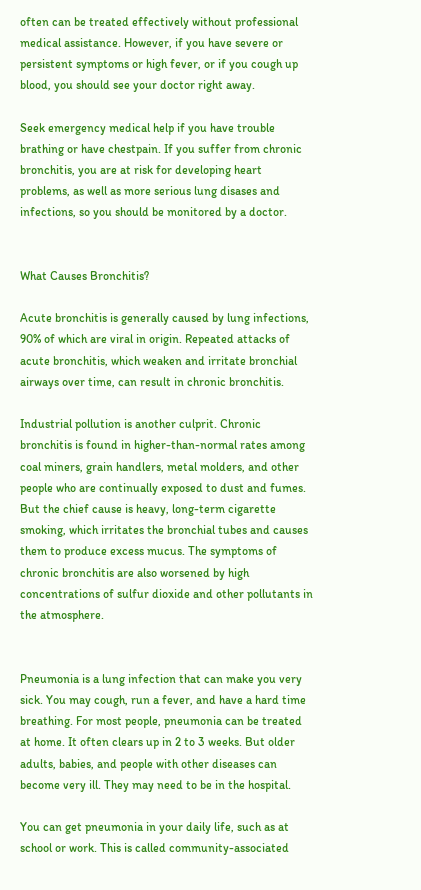often can be treated effectively without professional medical assistance. However, if you have severe or persistent symptoms or high fever, or if you cough up blood, you should see your doctor right away.

Seek emergency medical help if you have trouble brathing or have chestpain. If you suffer from chronic bronchitis, you are at risk for developing heart problems, as well as more serious lung disases and infections, so you should be monitored by a doctor.


What Causes Bronchitis?

Acute bronchitis is generally caused by lung infections, 90% of which are viral in origin. Repeated attacks of acute bronchitis, which weaken and irritate bronchial airways over time, can result in chronic bronchitis.

Industrial pollution is another culprit. Chronic bronchitis is found in higher-than-normal rates among coal miners, grain handlers, metal molders, and other people who are continually exposed to dust and fumes. But the chief cause is heavy, long-term cigarette smoking, which irritates the bronchial tubes and causes them to produce excess mucus. The symptoms of chronic bronchitis are also worsened by high concentrations of sulfur dioxide and other pollutants in the atmosphere.


Pneumonia is a lung infection that can make you very sick. You may cough, run a fever, and have a hard time breathing. For most people, pneumonia can be treated at home. It often clears up in 2 to 3 weeks. But older adults, babies, and people with other diseases can become very ill. They may need to be in the hospital.

You can get pneumonia in your daily life, such as at school or work. This is called community-associated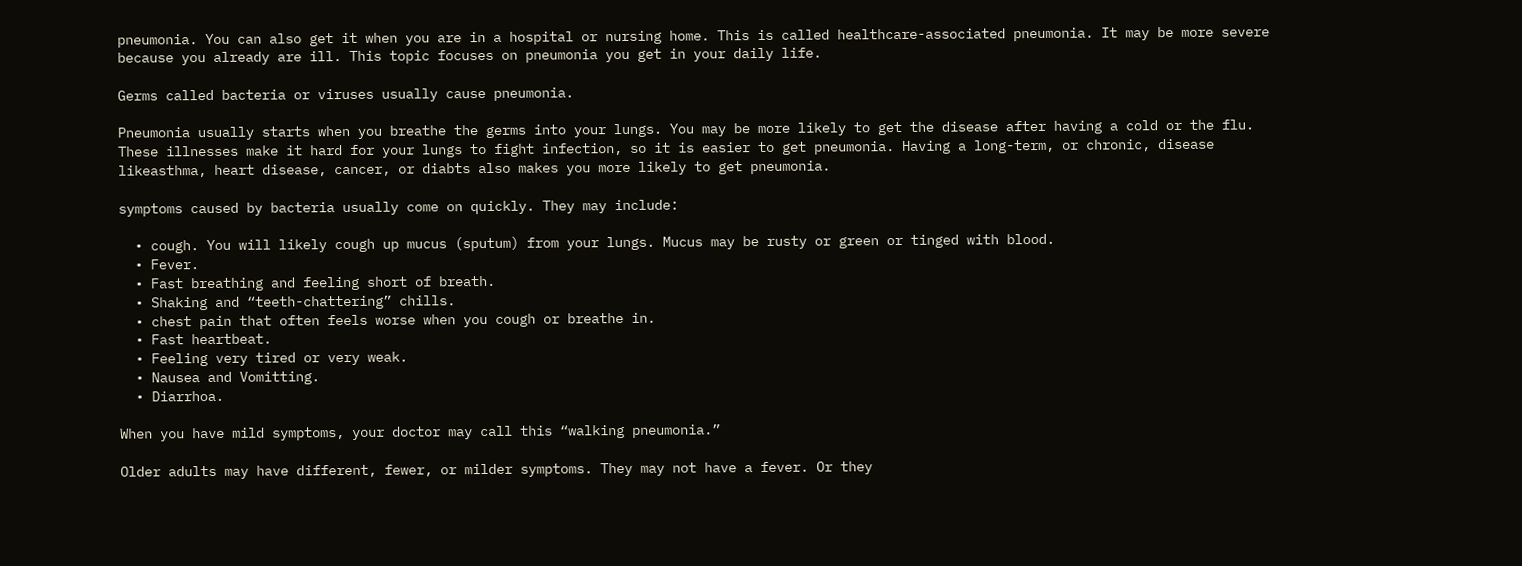pneumonia. You can also get it when you are in a hospital or nursing home. This is called healthcare-associated pneumonia. It may be more severe because you already are ill. This topic focuses on pneumonia you get in your daily life.

Germs called bacteria or viruses usually cause pneumonia.

Pneumonia usually starts when you breathe the germs into your lungs. You may be more likely to get the disease after having a cold or the flu. These illnesses make it hard for your lungs to fight infection, so it is easier to get pneumonia. Having a long-term, or chronic, disease likeasthma, heart disease, cancer, or diabts also makes you more likely to get pneumonia.

symptoms caused by bacteria usually come on quickly. They may include:

  • cough. You will likely cough up mucus (sputum) from your lungs. Mucus may be rusty or green or tinged with blood.
  • Fever.
  • Fast breathing and feeling short of breath.
  • Shaking and “teeth-chattering” chills.
  • chest pain that often feels worse when you cough or breathe in.
  • Fast heartbeat.
  • Feeling very tired or very weak.
  • Nausea and Vomitting.
  • Diarrhoa.

When you have mild symptoms, your doctor may call this “walking pneumonia.”

Older adults may have different, fewer, or milder symptoms. They may not have a fever. Or they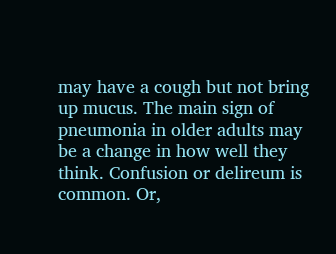may have a cough but not bring up mucus. The main sign of pneumonia in older adults may be a change in how well they think. Confusion or delireum is common. Or,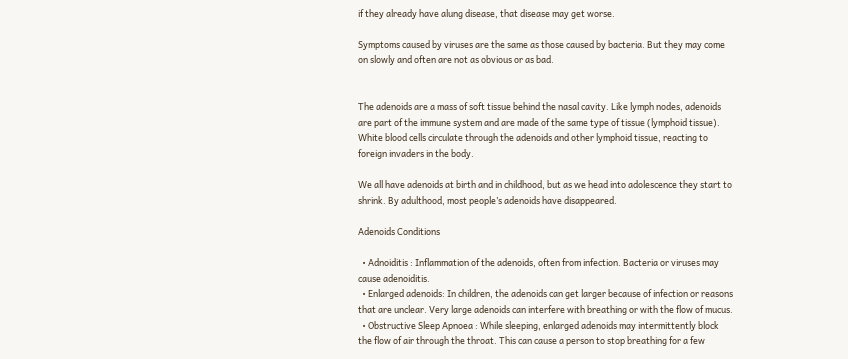if they already have alung disease, that disease may get worse.

Symptoms caused by viruses are the same as those caused by bacteria. But they may come on slowly and often are not as obvious or as bad.


The adenoids are a mass of soft tissue behind the nasal cavity. Like lymph nodes, adenoids are part of the immune system and are made of the same type of tissue (lymphoid tissue). White blood cells circulate through the adenoids and other lymphoid tissue, reacting to foreign invaders in the body.

We all have adenoids at birth and in childhood, but as we head into adolescence they start to shrink. By adulthood, most people’s adenoids have disappeared.

Adenoids Conditions

  • Adnoiditis : Inflammation of the adenoids, often from infection. Bacteria or viruses may cause adenoiditis.
  • Enlarged adenoids: In children, the adenoids can get larger because of infection or reasons that are unclear. Very large adenoids can interfere with breathing or with the flow of mucus.
  • Obstructive Sleep Apnoea : While sleeping, enlarged adenoids may intermittently block the flow of air through the throat. This can cause a person to stop breathing for a few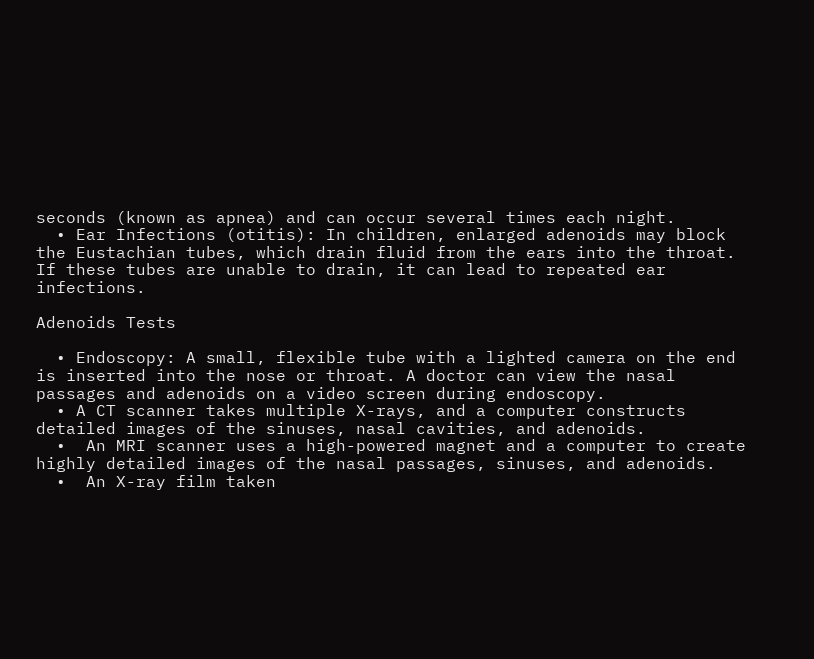seconds (known as apnea) and can occur several times each night.
  • Ear Infections (otitis): In children, enlarged adenoids may block the Eustachian tubes, which drain fluid from the ears into the throat. If these tubes are unable to drain, it can lead to repeated ear infections.

Adenoids Tests

  • Endoscopy: A small, flexible tube with a lighted camera on the end is inserted into the nose or throat. A doctor can view the nasal passages and adenoids on a video screen during endoscopy.
  • A CT scanner takes multiple X-rays, and a computer constructs detailed images of the sinuses, nasal cavities, and adenoids.
  •  An MRI scanner uses a high-powered magnet and a computer to create highly detailed images of the nasal passages, sinuses, and adenoids.
  •  An X-ray film taken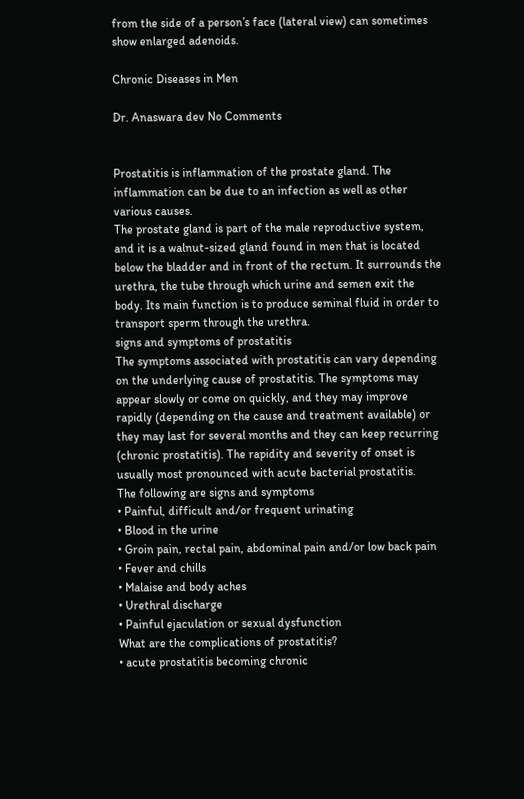from the side of a person’s face (lateral view) can sometimes show enlarged adenoids.

Chronic Diseases in Men

Dr. Anaswara dev No Comments


Prostatitis is inflammation of the prostate gland. The inflammation can be due to an infection as well as other various causes.
The prostate gland is part of the male reproductive system, and it is a walnut-sized gland found in men that is located below the bladder and in front of the rectum. It surrounds the urethra, the tube through which urine and semen exit the body. Its main function is to produce seminal fluid in order to transport sperm through the urethra.
signs and symptoms of prostatitis
The symptoms associated with prostatitis can vary depending on the underlying cause of prostatitis. The symptoms may appear slowly or come on quickly, and they may improve rapidly (depending on the cause and treatment available) or they may last for several months and they can keep recurring (chronic prostatitis). The rapidity and severity of onset is usually most pronounced with acute bacterial prostatitis.
The following are signs and symptoms
• Painful, difficult and/or frequent urinating
• Blood in the urine
• Groin pain, rectal pain, abdominal pain and/or low back pain
• Fever and chills
• Malaise and body aches
• Urethral discharge
• Painful ejaculation or sexual dysfunction
What are the complications of prostatitis?
• acute prostatitis becoming chronic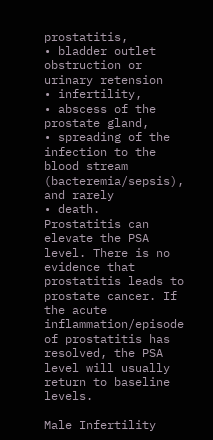prostatitis,
• bladder outlet obstruction or urinary retension
• infertility,
• abscess of the prostate gland,
• spreading of the infection to the blood stream (bacteremia/sepsis), and rarely
• death.
Prostatitis can elevate the PSA level. There is no evidence that prostatitis leads to prostate cancer. If the acute inflammation/episode of prostatitis has resolved, the PSA level will usually return to baseline levels.

Male Infertility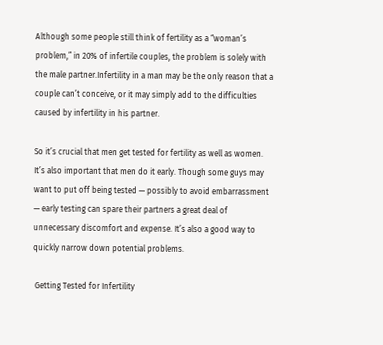Although some people still think of fertility as a “woman’s problem,” in 20% of infertile couples, the problem is solely with the male partner.Infertility in a man may be the only reason that a couple can’t conceive, or it may simply add to the difficulties caused by infertility in his partner.

So it’s crucial that men get tested for fertility as well as women. It’s also important that men do it early. Though some guys may want to put off being tested — possibly to avoid embarrassment — early testing can spare their partners a great deal of unnecessary discomfort and expense. It’s also a good way to quickly narrow down potential problems.

 Getting Tested for Infertility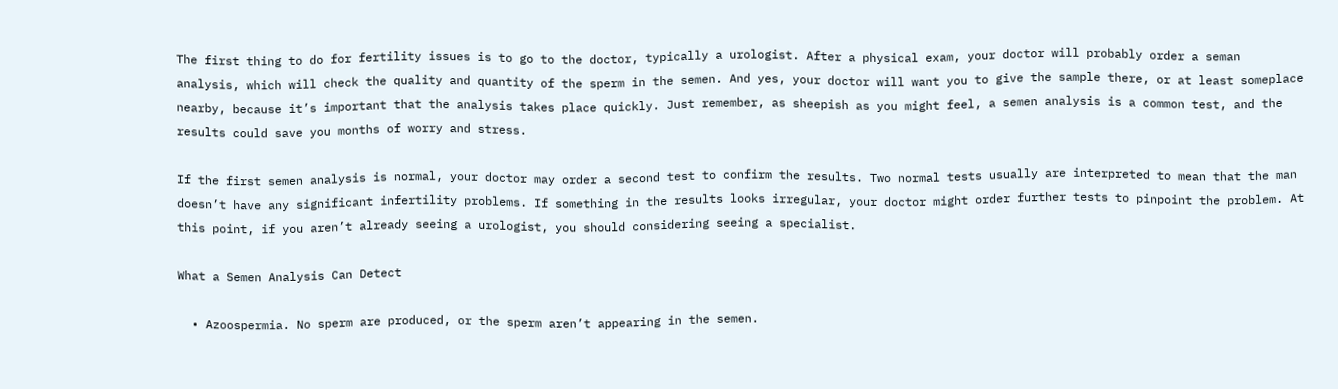The first thing to do for fertility issues is to go to the doctor, typically a urologist. After a physical exam, your doctor will probably order a seman analysis, which will check the quality and quantity of the sperm in the semen. And yes, your doctor will want you to give the sample there, or at least someplace nearby, because it’s important that the analysis takes place quickly. Just remember, as sheepish as you might feel, a semen analysis is a common test, and the results could save you months of worry and stress.

If the first semen analysis is normal, your doctor may order a second test to confirm the results. Two normal tests usually are interpreted to mean that the man doesn’t have any significant infertility problems. If something in the results looks irregular, your doctor might order further tests to pinpoint the problem. At this point, if you aren’t already seeing a urologist, you should considering seeing a specialist.

What a Semen Analysis Can Detect

  • Azoospermia. No sperm are produced, or the sperm aren’t appearing in the semen.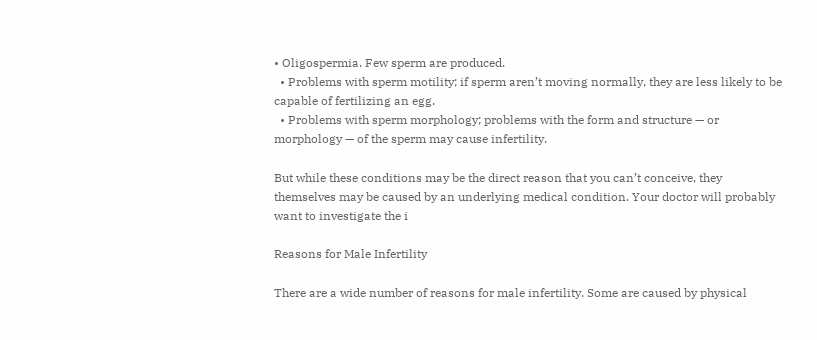• Oligospermia. Few sperm are produced.
  • Problems with sperm motility; if sperm aren’t moving normally, they are less likely to be capable of fertilizing an egg.
  • Problems with sperm morphology; problems with the form and structure — or morphology — of the sperm may cause infertility.

But while these conditions may be the direct reason that you can’t conceive, they themselves may be caused by an underlying medical condition. Your doctor will probably want to investigate the i

Reasons for Male Infertility

There are a wide number of reasons for male infertility. Some are caused by physical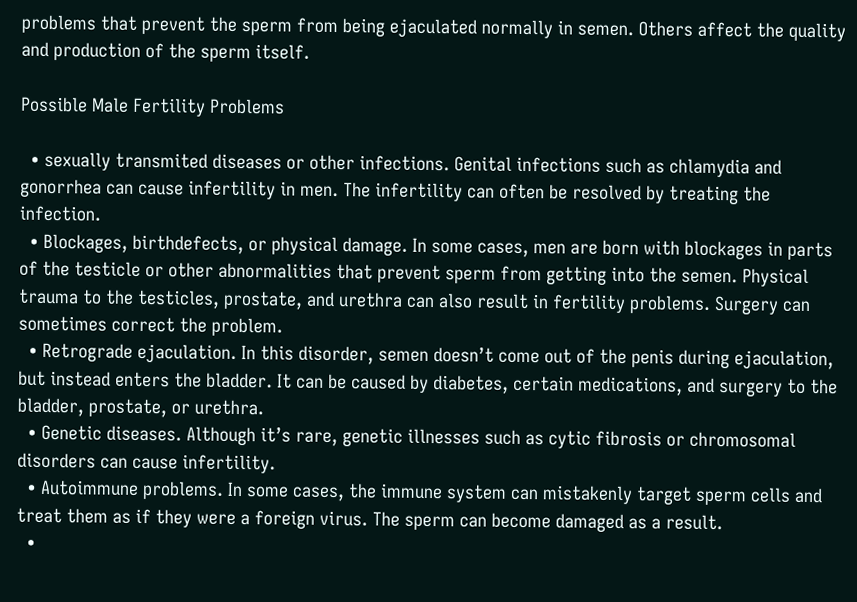problems that prevent the sperm from being ejaculated normally in semen. Others affect the quality and production of the sperm itself.

Possible Male Fertility Problems

  • sexually transmited diseases or other infections. Genital infections such as chlamydia and gonorrhea can cause infertility in men. The infertility can often be resolved by treating the infection.
  • Blockages, birthdefects, or physical damage. In some cases, men are born with blockages in parts of the testicle or other abnormalities that prevent sperm from getting into the semen. Physical trauma to the testicles, prostate, and urethra can also result in fertility problems. Surgery can sometimes correct the problem.
  • Retrograde ejaculation. In this disorder, semen doesn’t come out of the penis during ejaculation, but instead enters the bladder. It can be caused by diabetes, certain medications, and surgery to the bladder, prostate, or urethra.
  • Genetic diseases. Although it’s rare, genetic illnesses such as cytic fibrosis or chromosomal disorders can cause infertility.
  • Autoimmune problems. In some cases, the immune system can mistakenly target sperm cells and treat them as if they were a foreign virus. The sperm can become damaged as a result.
  •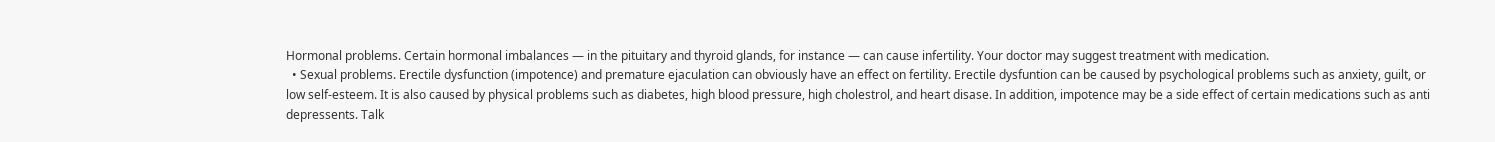Hormonal problems. Certain hormonal imbalances — in the pituitary and thyroid glands, for instance — can cause infertility. Your doctor may suggest treatment with medication.
  • Sexual problems. Erectile dysfunction (impotence) and premature ejaculation can obviously have an effect on fertility. Erectile dysfuntion can be caused by psychological problems such as anxiety, guilt, or low self-esteem. It is also caused by physical problems such as diabetes, high blood pressure, high cholestrol, and heart disase. In addition, impotence may be a side effect of certain medications such as anti depressents. Talk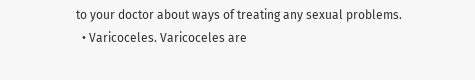to your doctor about ways of treating any sexual problems.
  • Varicoceles. Varicoceles are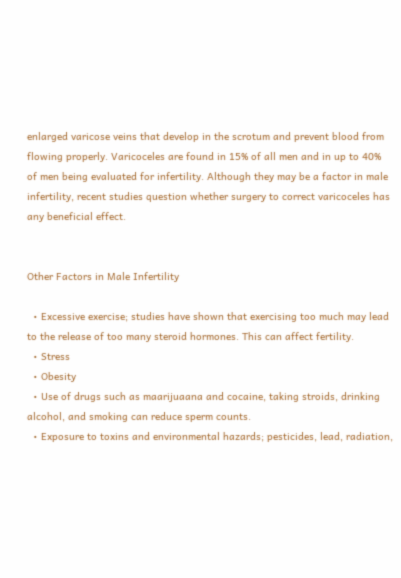enlarged varicose veins that develop in the scrotum and prevent blood from flowing properly. Varicoceles are found in 15% of all men and in up to 40% of men being evaluated for infertility. Although they may be a factor in male infertility, recent studies question whether surgery to correct varicoceles has any beneficial effect.


Other Factors in Male Infertility

  • Excessive exercise; studies have shown that exercising too much may lead to the release of too many steroid hormones. This can affect fertility.
  • Stress
  • Obesity
  • Use of drugs such as maarijuaana and cocaine, taking stroids, drinking alcohol, and smoking can reduce sperm counts.
  • Exposure to toxins and environmental hazards; pesticides, lead, radiation,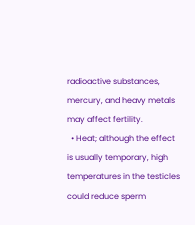radioactive substances, mercury, and heavy metals may affect fertility.
  • Heat; although the effect is usually temporary, high temperatures in the testicles could reduce sperm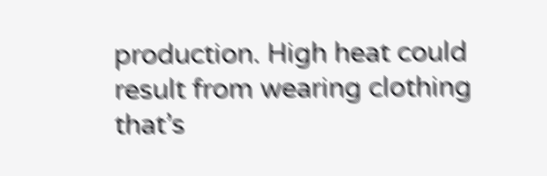production. High heat could result from wearing clothing that’s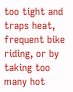too tight and traps heat, frequent bike riding, or by taking too many hot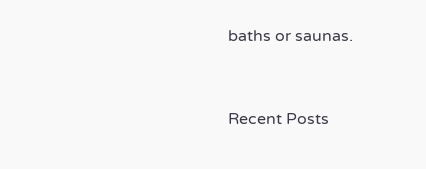baths or saunas.



Recent Posts